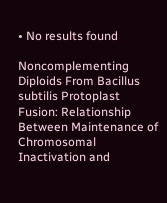• No results found

Noncomplementing Diploids From Bacillus subtilis Protoplast Fusion: Relationship Between Maintenance of Chromosomal Inactivation and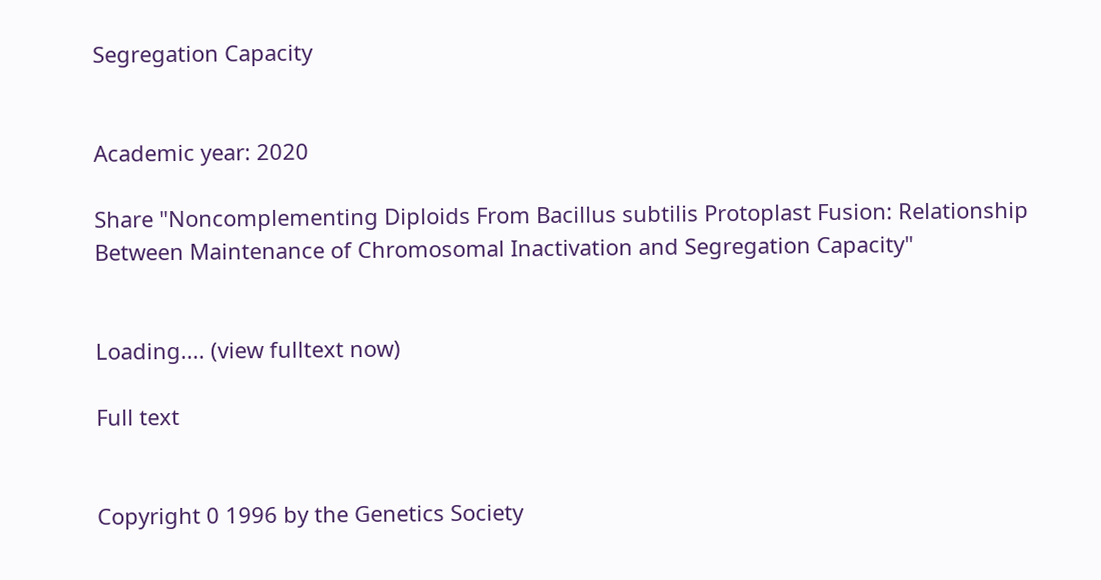Segregation Capacity


Academic year: 2020

Share "Noncomplementing Diploids From Bacillus subtilis Protoplast Fusion: Relationship Between Maintenance of Chromosomal Inactivation and Segregation Capacity"


Loading.... (view fulltext now)

Full text


Copyright 0 1996 by the Genetics Society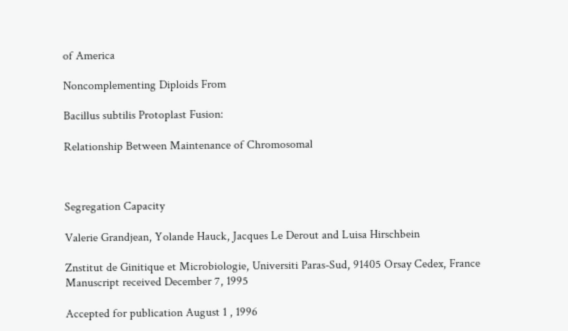of America

Noncomplementing Diploids From

Bacillus subtilis Protoplast Fusion:

Relationship Between Maintenance of Chromosomal



Segregation Capacity

Valerie Grandjean, Yolande Hauck, Jacques Le Derout and Luisa Hirschbein

Znstitut de Ginitique et Microbiologie, Universiti Paras-Sud, 91405 Orsay Cedex, France Manuscript received December 7, 1995

Accepted for publication August 1 , 1996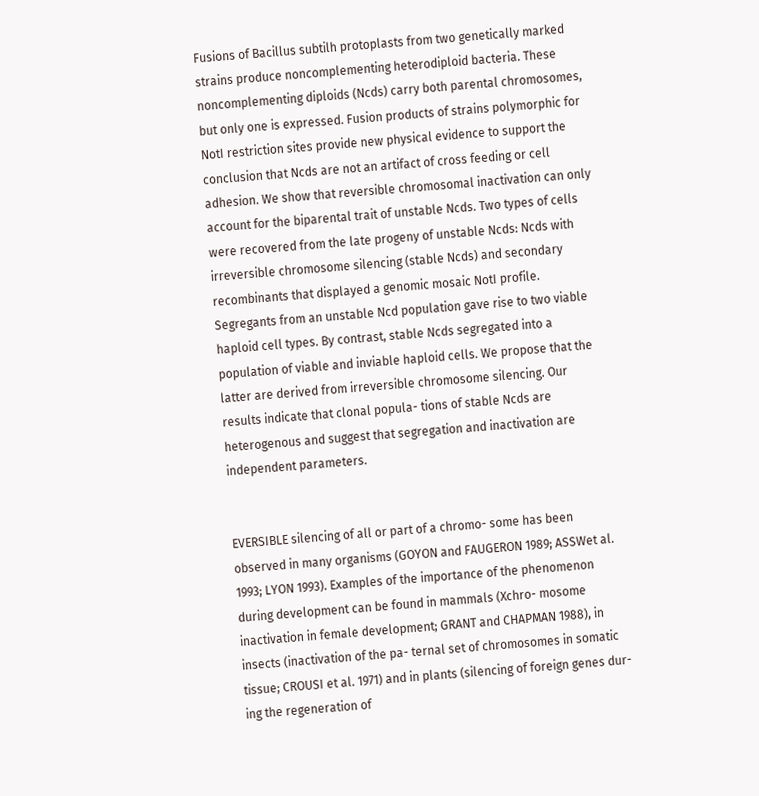Fusions of Bacillus subtilh protoplasts from two genetically marked strains produce noncomplementing heterodiploid bacteria. These noncomplementing diploids (Ncds) carry both parental chromosomes, but only one is expressed. Fusion products of strains polymorphic for NotI restriction sites provide new physical evidence to support the conclusion that Ncds are not an artifact of cross feeding or cell adhesion. We show that reversible chromosomal inactivation can only account for the biparental trait of unstable Ncds. Two types of cells were recovered from the late progeny of unstable Ncds: Ncds with irreversible chromosome silencing (stable Ncds) and secondary recombinants that displayed a genomic mosaic NotI profile. Segregants from an unstable Ncd population gave rise to two viable haploid cell types. By contrast, stable Ncds segregated into a population of viable and inviable haploid cells. We propose that the latter are derived from irreversible chromosome silencing. Our results indicate that clonal popula- tions of stable Ncds are heterogenous and suggest that segregation and inactivation are independent parameters.


EVERSIBLE silencing of all or part of a chromo- some has been observed in many organisms (GOYON and FAUGERON 1989; ASSWet al. 1993; LYON 1993). Examples of the importance of the phenomenon during development can be found in mammals (Xchro- mosome inactivation in female development; GRANT and CHAPMAN 1988), in insects (inactivation of the pa- ternal set of chromosomes in somatic tissue; CROUSI et al. 1971) and in plants (silencing of foreign genes dur- ing the regeneration of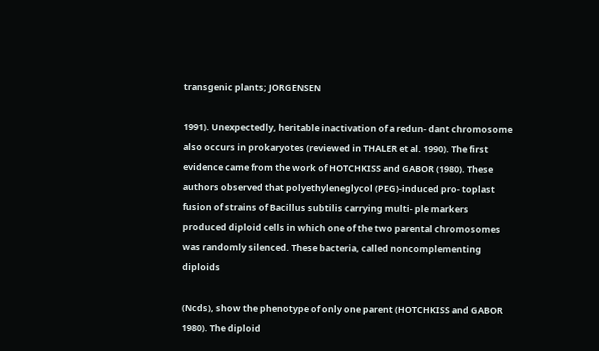transgenic plants; JORGENSEN

1991). Unexpectedly, heritable inactivation of a redun- dant chromosome also occurs in prokaryotes (reviewed in THALER et al. 1990). The first evidence came from the work of HOTCHKISS and GABOR (1980). These authors observed that polyethyleneglycol (PEG)-induced pro- toplast fusion of strains of Bacillus subtilis carrying multi- ple markers produced diploid cells in which one of the two parental chromosomes was randomly silenced. These bacteria, called noncomplementing diploids

(Ncds), show the phenotype of only one parent (HOTCHKISS and GABOR 1980). The diploid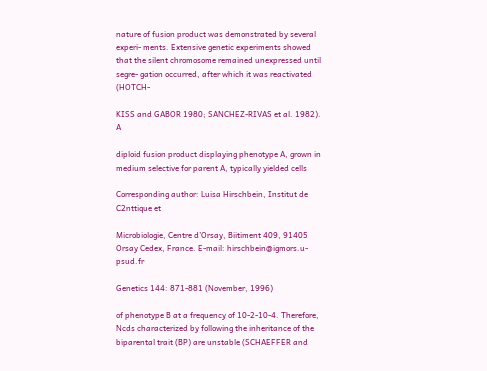nature of fusion product was demonstrated by several experi- ments. Extensive genetic experiments showed that the silent chromosome remained unexpressed until segre- gation occurred, after which it was reactivated (HOTCH-

KISS and GABOR 1980; SANCHEZ-RIVAS et al. 1982). A

diploid fusion product displaying phenotype A, grown in medium selective for parent A, typically yielded cells

Corresponding author: Luisa Hirschbein, Institut de C2nttique et

Microbiologie, Centre d’Orsay, Biitiment 409, 91405 Orsay Cedex, France. E-mail: hirschbein@igmors.u-psud.fr

Genetics 144: 871-881 (November, 1996)

of phenotype B at a frequency of 10-2-10-4. Therefore, Ncds characterized by following the inheritance of the biparental trait (BP) are unstable (SCHAEFFER and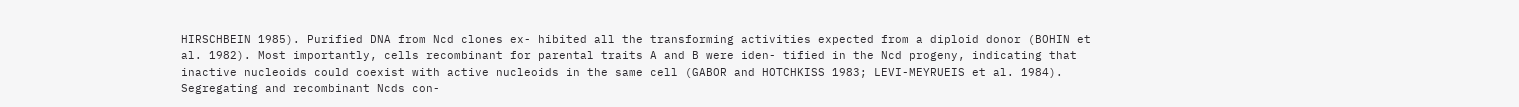HIRSCHBEIN 1985). Purified DNA from Ncd clones ex- hibited all the transforming activities expected from a diploid donor (BOHIN et al. 1982). Most importantly, cells recombinant for parental traits A and B were iden- tified in the Ncd progeny, indicating that inactive nucleoids could coexist with active nucleoids in the same cell (GABOR and HOTCHKISS 1983; LEVI-MEYRUEIS et al. 1984). Segregating and recombinant Ncds con-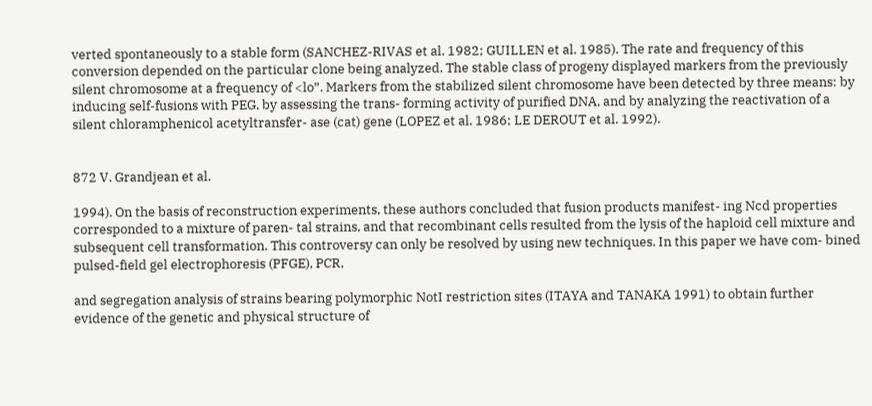verted spontaneously to a stable form (SANCHEZ-RIVAS et al. 1982; GUILLEN et al. 1985). The rate and frequency of this conversion depended on the particular clone being analyzed. The stable class of progeny displayed markers from the previously silent chromosome at a frequency of <lo”. Markers from the stabilized silent chromosome have been detected by three means: by inducing self-fusions with PEG, by assessing the trans- forming activity of purified DNA, and by analyzing the reactivation of a silent chloramphenicol acetyltransfer- ase (cat) gene (LOPEZ et al. 1986; LE DEROUT et al. 1992).


872 V. Grandjean et al.

1994). On the basis of reconstruction experiments, these authors concluded that fusion products manifest- ing Ncd properties corresponded to a mixture of paren- tal strains, and that recombinant cells resulted from the lysis of the haploid cell mixture and subsequent cell transformation. This controversy can only be resolved by using new techniques. In this paper we have com- bined pulsed-field gel electrophoresis (PFGE), PCR,

and segregation analysis of strains bearing polymorphic NotI restriction sites (ITAYA and TANAKA 1991) to obtain further evidence of the genetic and physical structure of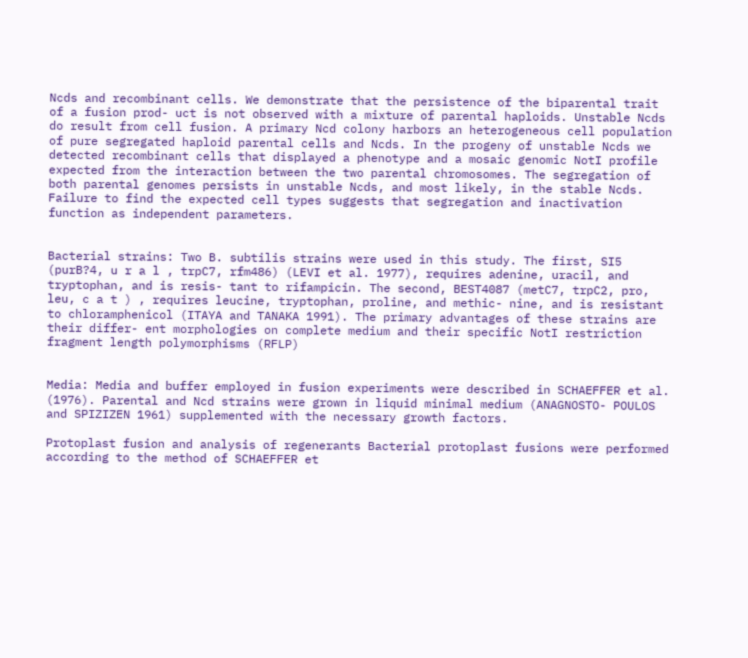Ncds and recombinant cells. We demonstrate that the persistence of the biparental trait of a fusion prod- uct is not observed with a mixture of parental haploids. Unstable Ncds do result from cell fusion. A primary Ncd colony harbors an heterogeneous cell population of pure segregated haploid parental cells and Ncds. In the progeny of unstable Ncds we detected recombinant cells that displayed a phenotype and a mosaic genomic NotI profile expected from the interaction between the two parental chromosomes. The segregation of both parental genomes persists in unstable Ncds, and most likely, in the stable Ncds. Failure to find the expected cell types suggests that segregation and inactivation function as independent parameters.


Bacterial strains: Two B. subtilis strains were used in this study. The first, SI5 (purB?4, u r a l , trpC7, rfm486) (LEVI et al. 1977), requires adenine, uracil, and tryptophan, and is resis- tant to rifampicin. The second, BEST4087 (metC7, trpC2, pro, leu, c a t ) , requires leucine, tryptophan, proline, and methic- nine, and is resistant to chloramphenicol (ITAYA and TANAKA 1991). The primary advantages of these strains are their differ- ent morphologies on complete medium and their specific NotI restriction fragment length polymorphisms (RFLP)


Media: Media and buffer employed in fusion experiments were described in SCHAEFFER et al. (1976). Parental and Ncd strains were grown in liquid minimal medium (ANAGNOSTO- POULOS and SPIZIZEN 1961) supplemented with the necessary growth factors.

Protoplast fusion and analysis of regenerants Bacterial protoplast fusions were performed according to the method of SCHAEFFER et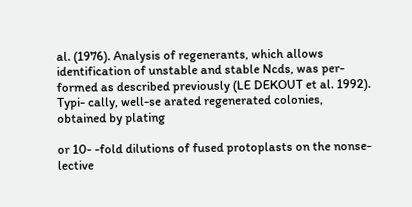al. (1976). Analysis of regenerants, which allows identification of unstable and stable Ncds, was per- formed as described previously (LE DEKOUT et al. 1992). Typi- cally, well-se arated regenerated colonies, obtained by plating

or 10- -fold dilutions of fused protoplasts on the nonse- lective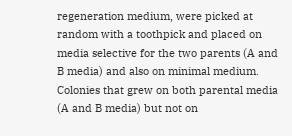regeneration medium, were picked at random with a toothpick and placed on media selective for the two parents (A and B media) and also on minimal medium. Colonies that grew on both parental media (A and B media) but not on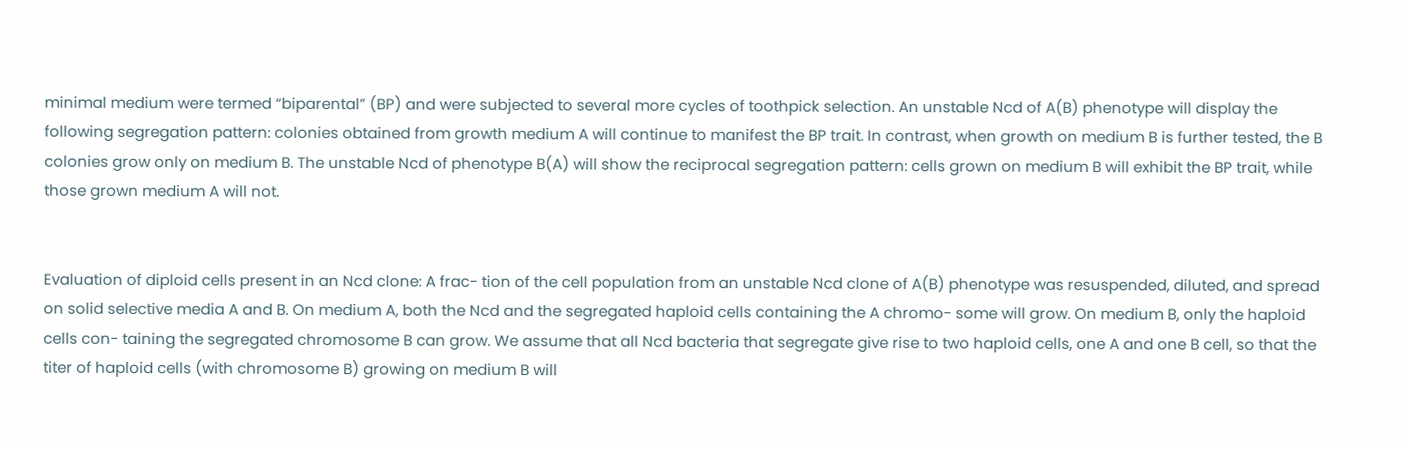minimal medium were termed “biparental” (BP) and were subjected to several more cycles of toothpick selection. An unstable Ncd of A(B) phenotype will display the following segregation pattern: colonies obtained from growth medium A will continue to manifest the BP trait. In contrast, when growth on medium B is further tested, the B colonies grow only on medium B. The unstable Ncd of phenotype B(A) will show the reciprocal segregation pattern: cells grown on medium B will exhibit the BP trait, while those grown medium A will not.


Evaluation of diploid cells present in an Ncd clone: A frac- tion of the cell population from an unstable Ncd clone of A(B) phenotype was resuspended, diluted, and spread on solid selective media A and B. On medium A, both the Ncd and the segregated haploid cells containing the A chromo- some will grow. On medium B, only the haploid cells con- taining the segregated chromosome B can grow. We assume that all Ncd bacteria that segregate give rise to two haploid cells, one A and one B cell, so that the titer of haploid cells (with chromosome B) growing on medium B will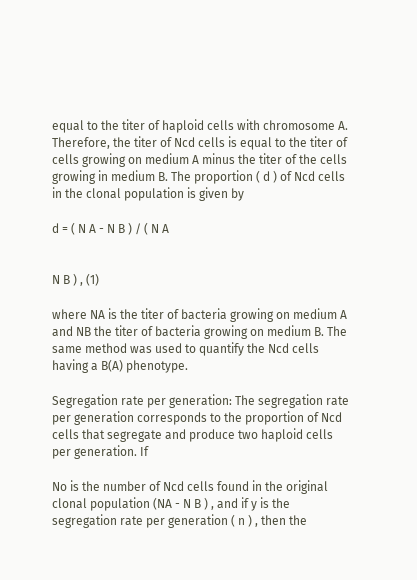equal to the titer of haploid cells with chromosome A. Therefore, the titer of Ncd cells is equal to the titer of cells growing on medium A minus the titer of the cells growing in medium B. The proportion ( d ) of Ncd cells in the clonal population is given by

d = ( N A - N B ) / ( N A


N B ) , (1)

where NA is the titer of bacteria growing on medium A and NB the titer of bacteria growing on medium B. The same method was used to quantify the Ncd cells having a B(A) phenotype.

Segregation rate per generation: The segregation rate per generation corresponds to the proportion of Ncd cells that segregate and produce two haploid cells per generation. If

No is the number of Ncd cells found in the original clonal population (NA - N B ) , and if y is the segregation rate per generation ( n ) , then the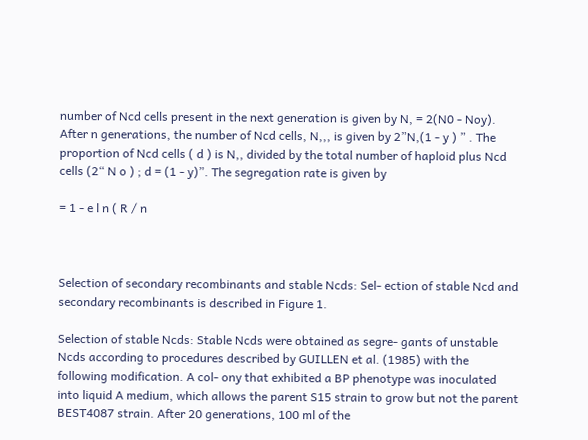number of Ncd cells present in the next generation is given by N, = 2(N0 - Noy). After n generations, the number of Ncd cells, N,,, is given by 2”N,(1 - y ) ” . The proportion of Ncd cells ( d ) is N,, divided by the total number of haploid plus Ncd cells (2“ N o ) ; d = (1 - y)”. The segregation rate is given by

= 1 - e l n ( R / n



Selection of secondary recombinants and stable Ncds: Sel- ection of stable Ncd and secondary recombinants is described in Figure 1.

Selection of stable Ncds: Stable Ncds were obtained as segre- gants of unstable Ncds according to procedures described by GUILLEN et al. (1985) with the following modification. A col- ony that exhibited a BP phenotype was inoculated into liquid A medium, which allows the parent S15 strain to grow but not the parent BEST4087 strain. After 20 generations, 100 ml of the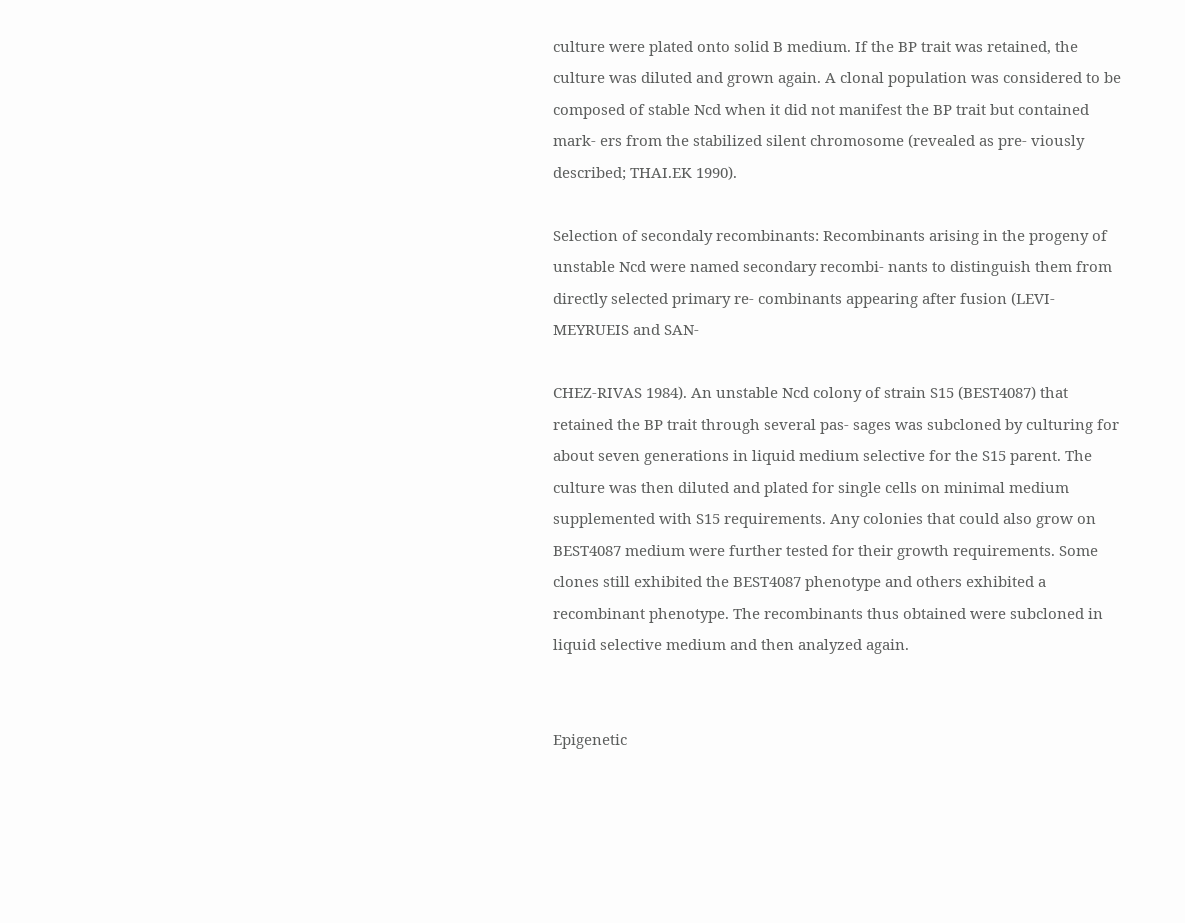culture were plated onto solid B medium. If the BP trait was retained, the culture was diluted and grown again. A clonal population was considered to be composed of stable Ncd when it did not manifest the BP trait but contained mark- ers from the stabilized silent chromosome (revealed as pre- viously described; THAI.EK 1990).

Selection of secondaly recombinants: Recombinants arising in the progeny of unstable Ncd were named secondary recombi- nants to distinguish them from directly selected primary re- combinants appearing after fusion (LEVI-MEYRUEIS and SAN-

CHEZ-RIVAS 1984). An unstable Ncd colony of strain S15 (BEST4087) that retained the BP trait through several pas- sages was subcloned by culturing for about seven generations in liquid medium selective for the S15 parent. The culture was then diluted and plated for single cells on minimal medium supplemented with S15 requirements. Any colonies that could also grow on BEST4087 medium were further tested for their growth requirements. Some clones still exhibited the BEST4087 phenotype and others exhibited a recombinant phenotype. The recombinants thus obtained were subcloned in liquid selective medium and then analyzed again.


Epigenetic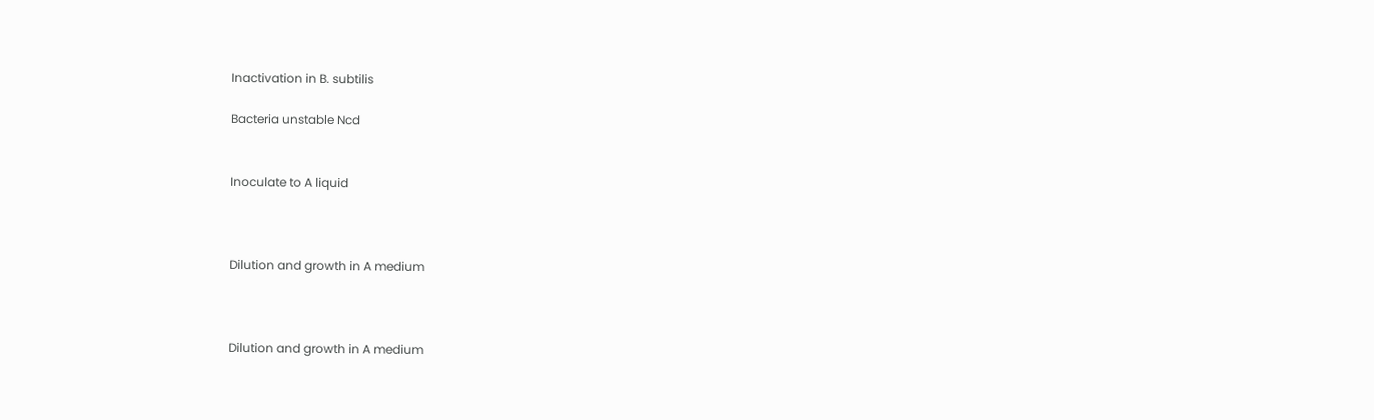Inactivation in B. subtilis

Bacteria unstable Ncd


Inoculate to A liquid



Dilution and growth in A medium



Dilution and growth in A medium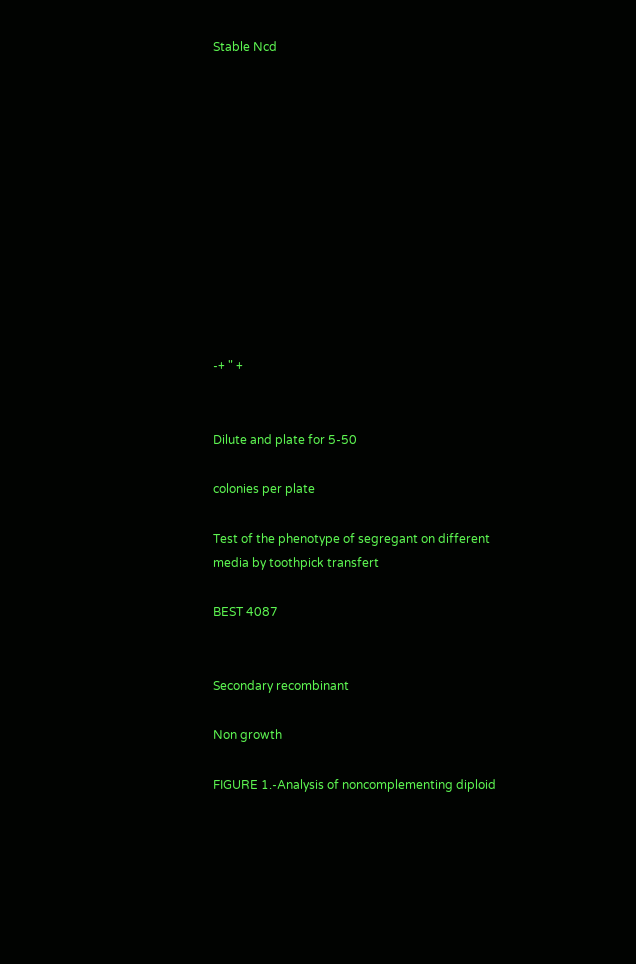Stable Ncd












-+ " +


Dilute and plate for 5-50

colonies per plate

Test of the phenotype of segregant on different media by toothpick transfert

BEST 4087


Secondary recombinant

Non growth

FIGURE 1.-Analysis of noncomplementing diploid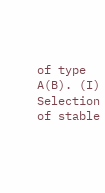of type A(B). (I) Selection of stable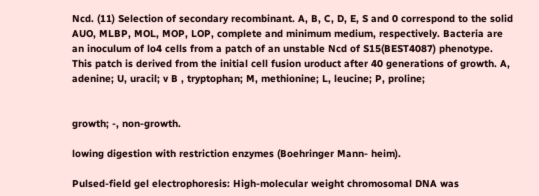Ncd. (11) Selection of secondary recombinant. A, B, C, D, E, S and 0 correspond to the solid AUO, MLBP, MOL, MOP, LOP, complete and minimum medium, respectively. Bacteria are an inoculum of lo4 cells from a patch of an unstable Ncd of S15(BEST4087) phenotype. This patch is derived from the initial cell fusion uroduct after 40 generations of growth. A, adenine; U, uracil; v B , tryptophan; M, methionine; L, leucine; P, proline;


growth; -, non-growth.

lowing digestion with restriction enzymes (Boehringer Mann- heim).

Pulsed-field gel electrophoresis: High-molecular weight chromosomal DNA was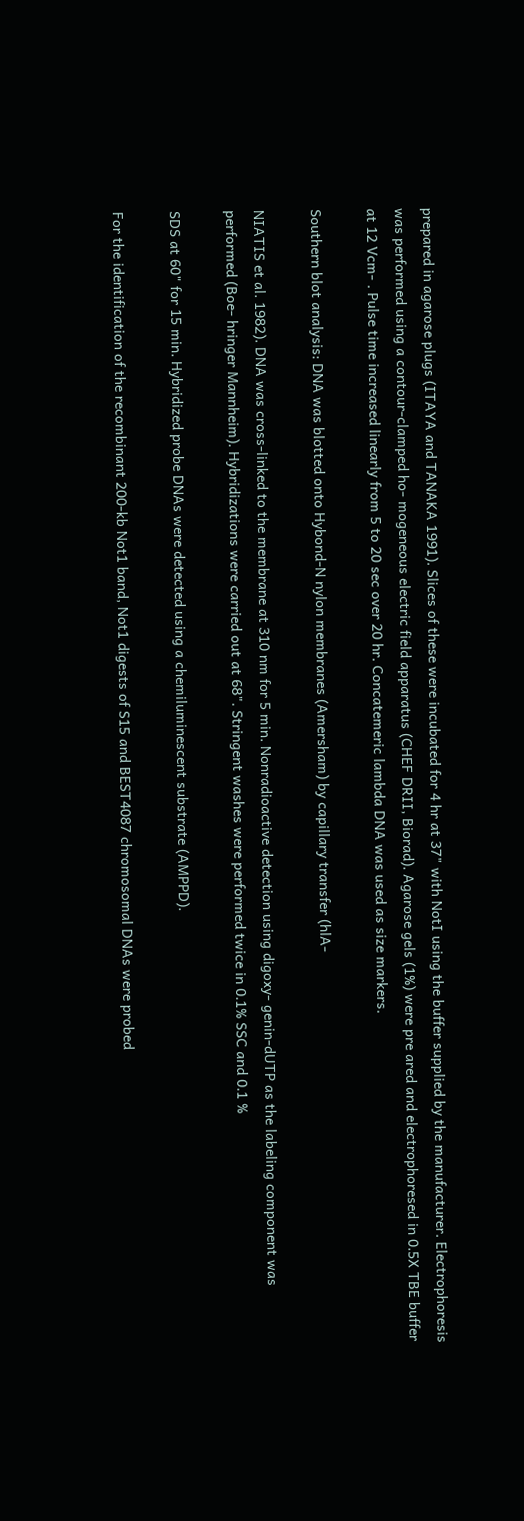prepared in agarose plugs (ITAYA and TANAKA 1991). Slices of these were incubated for 4 hr at 37" with NotI using the buffer supplied by the manufacturer. Electrophoresis was performed using a contour-clamped ho- mogeneous electric field apparatus (CHEF DRII, Biorad). Agarose gels (1%) were pre ared and electrophoresed in 0.5X TBE buffer at 12 Vcm- . Pulse time increased linearly from 5 to 20 sec over 20 hr. Concatemeric lambda DNA was used as size markers.

Southern blot analysis: DNA was blotted onto Hybond-N nylon membranes (Amersham) by capillary transfer (hlA-

NIATIS et al. 1982). DNA was cross-linked to the membrane at 310 nm for 5 min. Nonradioactive detection using digoxy- genin-dUTP as the labeling component was performed (Boe- hringer Mannheim). Hybridizations were carried out at 68". Stringent washes were performed twice in 0.1% SSC and 0.1 %

SDS at 60" for 15 min. Hybridized probe DNAs were detected using a chemiluminescent substrate (AMPPD).

For the identification of the recombinant 200-kb Not1 band, Not1 digests of S15 and BEST4087 chromosomal DNAs were probed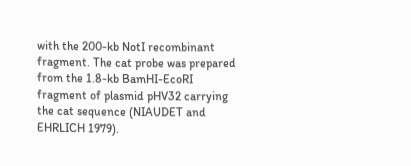with the 200-kb NotI recombinant fragment. The cat probe was prepared from the 1.8-kb BamHI-EcoRI fragment of plasmid pHV32 carrying the cat sequence (NIAUDET and EHRLICH 1979).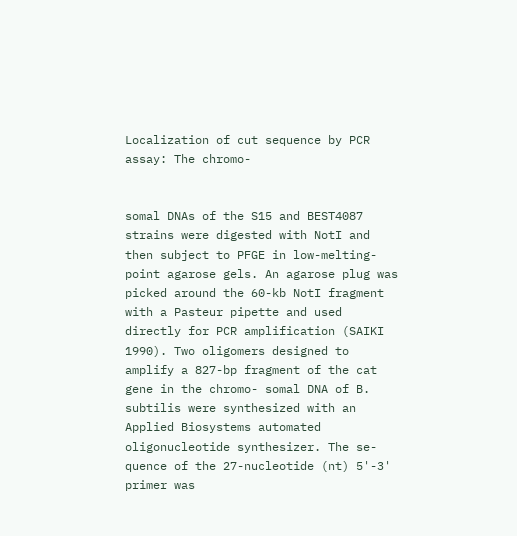Localization of cut sequence by PCR assay: The chromo-


somal DNAs of the S15 and BEST4087 strains were digested with NotI and then subject to PFGE in low-melting-point agarose gels. An agarose plug was picked around the 60-kb NotI fragment with a Pasteur pipette and used directly for PCR amplification (SAIKI 1990). Two oligomers designed to amplify a 827-bp fragment of the cat gene in the chromo- somal DNA of B. subtilis were synthesized with an Applied Biosystems automated oligonucleotide synthesizer. The se- quence of the 27-nucleotide (nt) 5'-3' primer was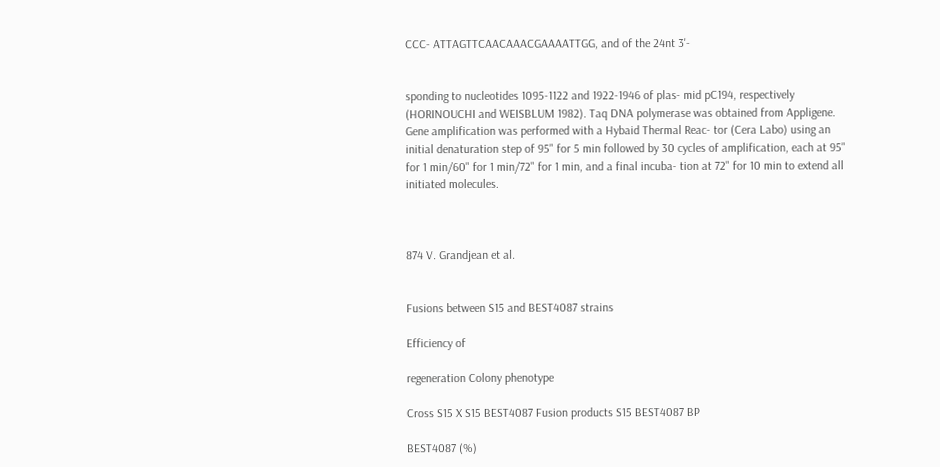CCC- ATTAGTTCAACAAACGAAAATTGG, and of the 24nt 3'-


sponding to nucleotides 1095-1122 and 1922-1946 of plas- mid pC194, respectively (HORINOUCHI and WEISBLUM 1982). Taq DNA polymerase was obtained from Appligene. Gene amplification was performed with a Hybaid Thermal Reac- tor (Cera Labo) using an initial denaturation step of 95" for 5 min followed by 30 cycles of amplification, each at 95" for 1 min/60" for 1 min/72" for 1 min, and a final incuba- tion at 72" for 10 min to extend all initiated molecules.



874 V. Grandjean et al.


Fusions between S15 and BEST4087 strains

Efficiency of

regeneration Colony phenotype

Cross S15 X S15 BEST4087 Fusion products S15 BEST4087 BP

BEST4087 (%)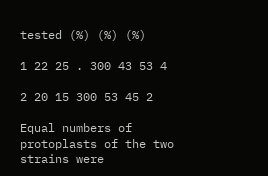tested (%) (%) (%)

1 22 25 . 300 43 53 4

2 20 15 300 53 45 2

Equal numbers of protoplasts of the two strains were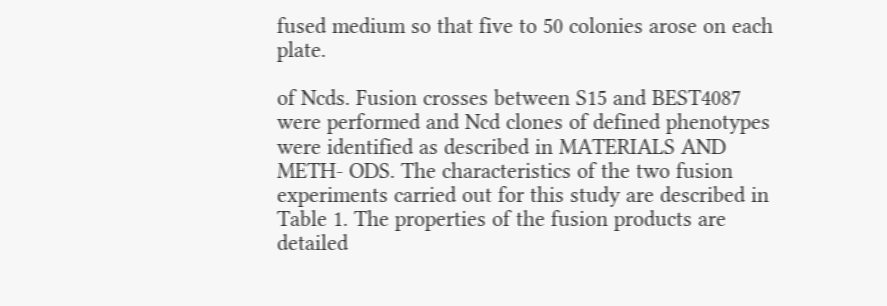fused medium so that five to 50 colonies arose on each plate.

of Ncds. Fusion crosses between S15 and BEST4087 were performed and Ncd clones of defined phenotypes were identified as described in MATERIALS AND METH- ODS. The characteristics of the two fusion experiments carried out for this study are described in Table 1. The properties of the fusion products are detailed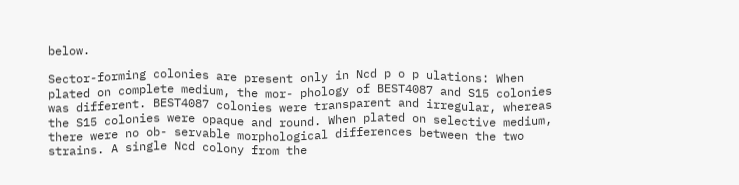below.

Sector-forming colonies are present only in Ncd p o p ulations: When plated on complete medium, the mor- phology of BEST4087 and S15 colonies was different. BEST4087 colonies were transparent and irregular, whereas the S15 colonies were opaque and round. When plated on selective medium, there were no ob- servable morphological differences between the two strains. A single Ncd colony from the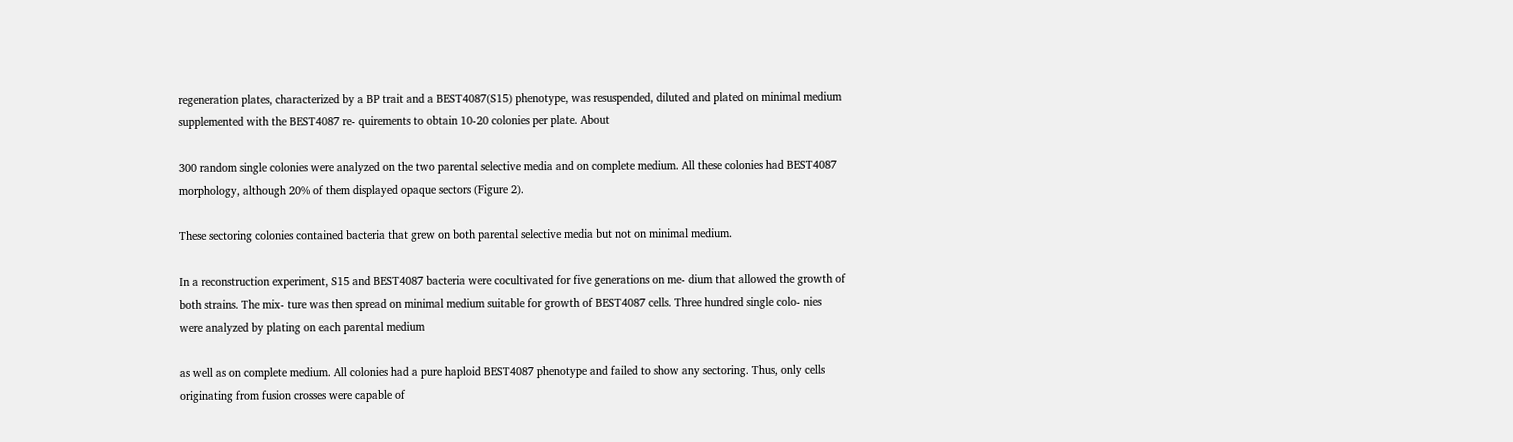regeneration plates, characterized by a BP trait and a BEST4087(S15) phenotype, was resuspended, diluted and plated on minimal medium supplemented with the BEST4087 re- quirements to obtain 10-20 colonies per plate. About

300 random single colonies were analyzed on the two parental selective media and on complete medium. All these colonies had BEST4087 morphology, although 20% of them displayed opaque sectors (Figure 2).

These sectoring colonies contained bacteria that grew on both parental selective media but not on minimal medium.

In a reconstruction experiment, S15 and BEST4087 bacteria were cocultivated for five generations on me- dium that allowed the growth of both strains. The mix- ture was then spread on minimal medium suitable for growth of BEST4087 cells. Three hundred single colo- nies were analyzed by plating on each parental medium

as well as on complete medium. All colonies had a pure haploid BEST4087 phenotype and failed to show any sectoring. Thus, only cells originating from fusion crosses were capable of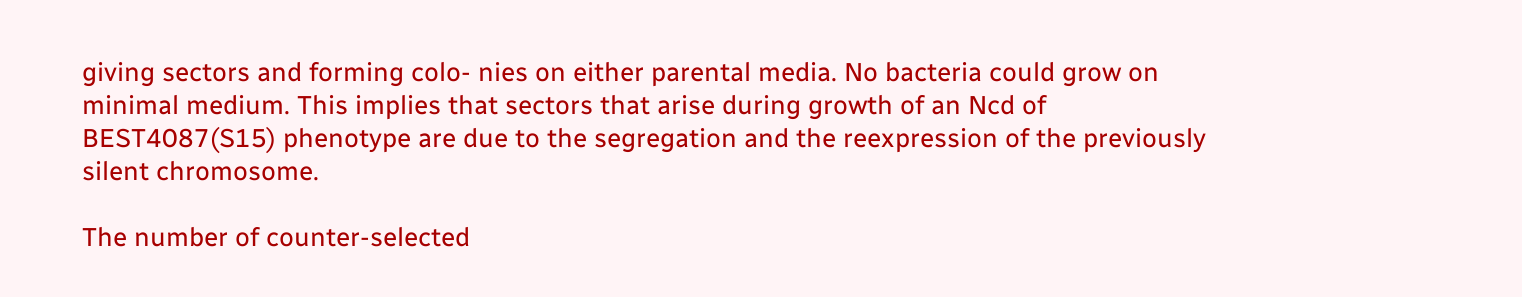giving sectors and forming colo- nies on either parental media. No bacteria could grow on minimal medium. This implies that sectors that arise during growth of an Ncd of BEST4087(S15) phenotype are due to the segregation and the reexpression of the previously silent chromosome.

The number of counter-selected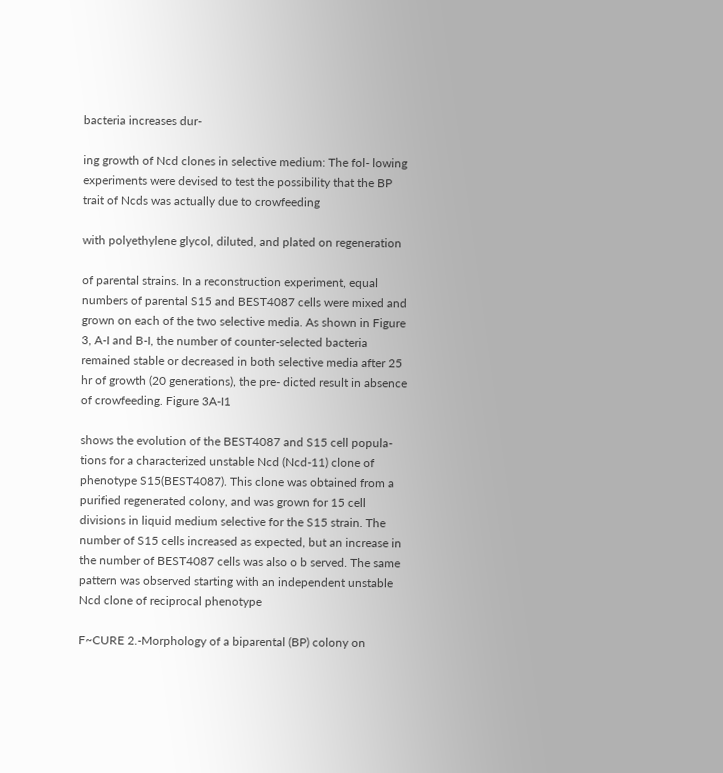bacteria increases dur-

ing growth of Ncd clones in selective medium: The fol- lowing experiments were devised to test the possibility that the BP trait of Ncds was actually due to crowfeeding

with polyethylene glycol, diluted, and plated on regeneration

of parental strains. In a reconstruction experiment, equal numbers of parental S15 and BEST4087 cells were mixed and grown on each of the two selective media. As shown in Figure 3, A-I and B-I, the number of counter-selected bacteria remained stable or decreased in both selective media after 25 hr of growth (20 generations), the pre- dicted result in absence of crowfeeding. Figure 3A-I1

shows the evolution of the BEST4087 and S15 cell popula- tions for a characterized unstable Ncd (Ncd-11) clone of phenotype S15(BEST4087). This clone was obtained from a purified regenerated colony, and was grown for 15 cell divisions in liquid medium selective for the S15 strain. The number of S15 cells increased as expected, but an increase in the number of BEST4087 cells was also o b served. The same pattern was observed starting with an independent unstable Ncd clone of reciprocal phenotype

F~CURE 2.-Morphology of a biparental (BP) colony on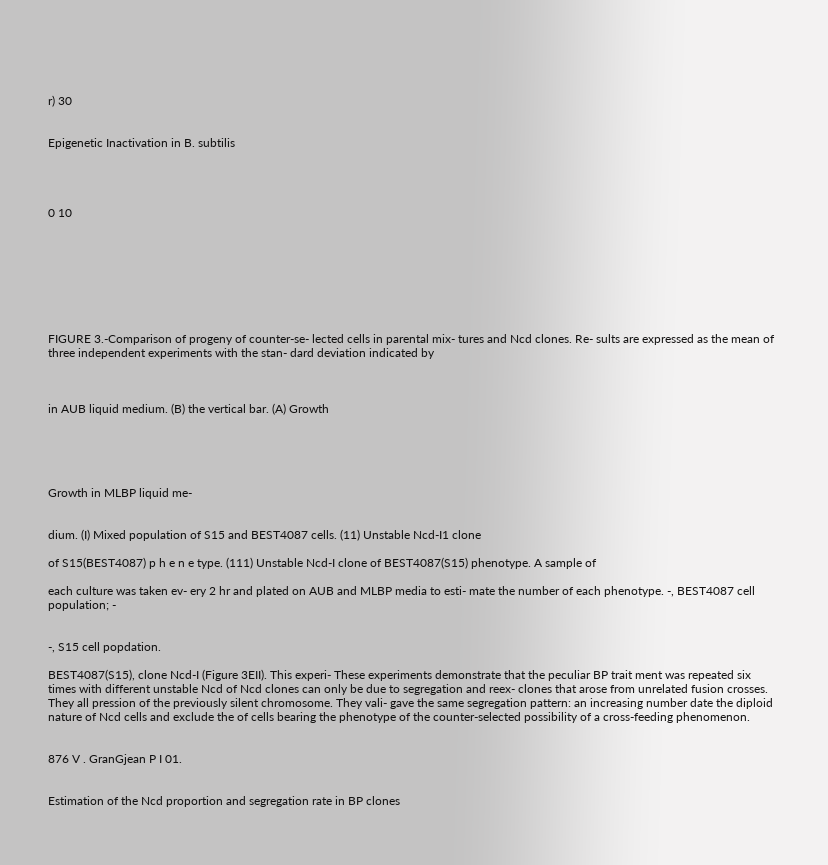r) 30


Epigenetic Inactivation in B. subtilis




0 10








FIGURE 3.-Comparison of progeny of counter-se- lected cells in parental mix- tures and Ncd clones. Re- sults are expressed as the mean of three independent experiments with the stan- dard deviation indicated by



in AUB liquid medium. (B) the vertical bar. (A) Growth





Growth in MLBP liquid me-


dium. (I) Mixed population of S15 and BEST4087 cells. (11) Unstable Ncd-I1 clone

of S15(BEST4087) p h e n e type. (111) Unstable Ncd-I clone of BEST4087(S15) phenotype. A sample of

each culture was taken ev- ery 2 hr and plated on AUB and MLBP media to esti- mate the number of each phenotype. -, BEST4087 cell population; -


-, S15 cell popdation.

BEST4087(S15), clone Ncd-I (Figure 3EII). This experi- These experiments demonstrate that the peculiar BP trait ment was repeated six times with different unstable Ncd of Ncd clones can only be due to segregation and reex- clones that arose from unrelated fusion crosses. They all pression of the previously silent chromosome. They vali- gave the same segregation pattern: an increasing number date the diploid nature of Ncd cells and exclude the of cells bearing the phenotype of the counter-selected possibility of a cross-feeding phenomenon.


876 V . GranGjean P I 01.


Estimation of the Ncd proportion and segregation rate in BP clones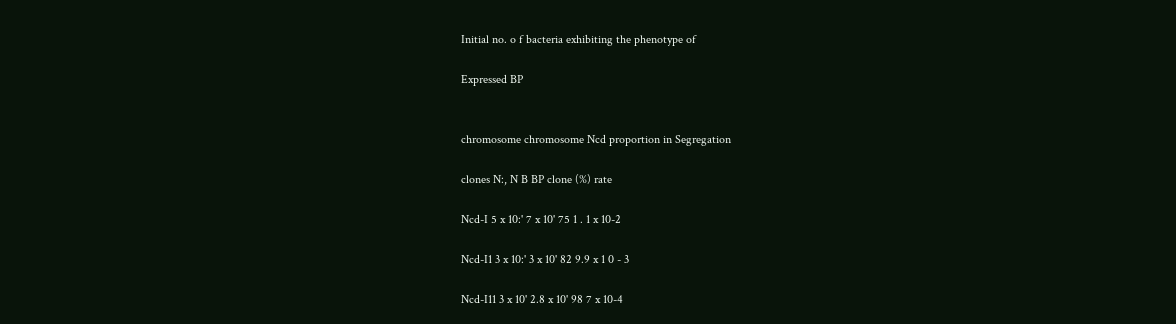Initial no. o f bacteria exhibiting the phenotype of

Expressed BP


chromosome chromosome Ncd proportion in Segregation

clones N:, N B BP clone (%) rate

Ncd-I 5 x 10:' 7 x 10' 75 1 . 1 x 10-2

Ncd-I1 3 x 10:' 3 x 10' 82 9.9 x 1 0 - 3

Ncd-I11 3 x 10' 2.8 x 10' 98 7 x 10-4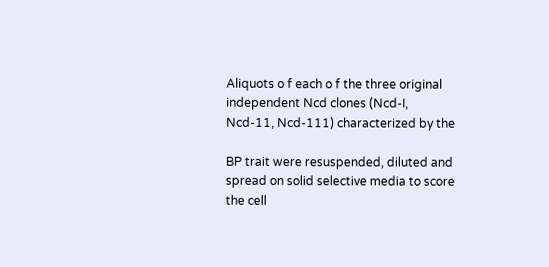Aliquots o f each o f the three original independent Ncd clones (Ncd-I, Ncd-11, Ncd-111) characterized by the

BP trait were resuspended, diluted and spread on solid selective media to score the cell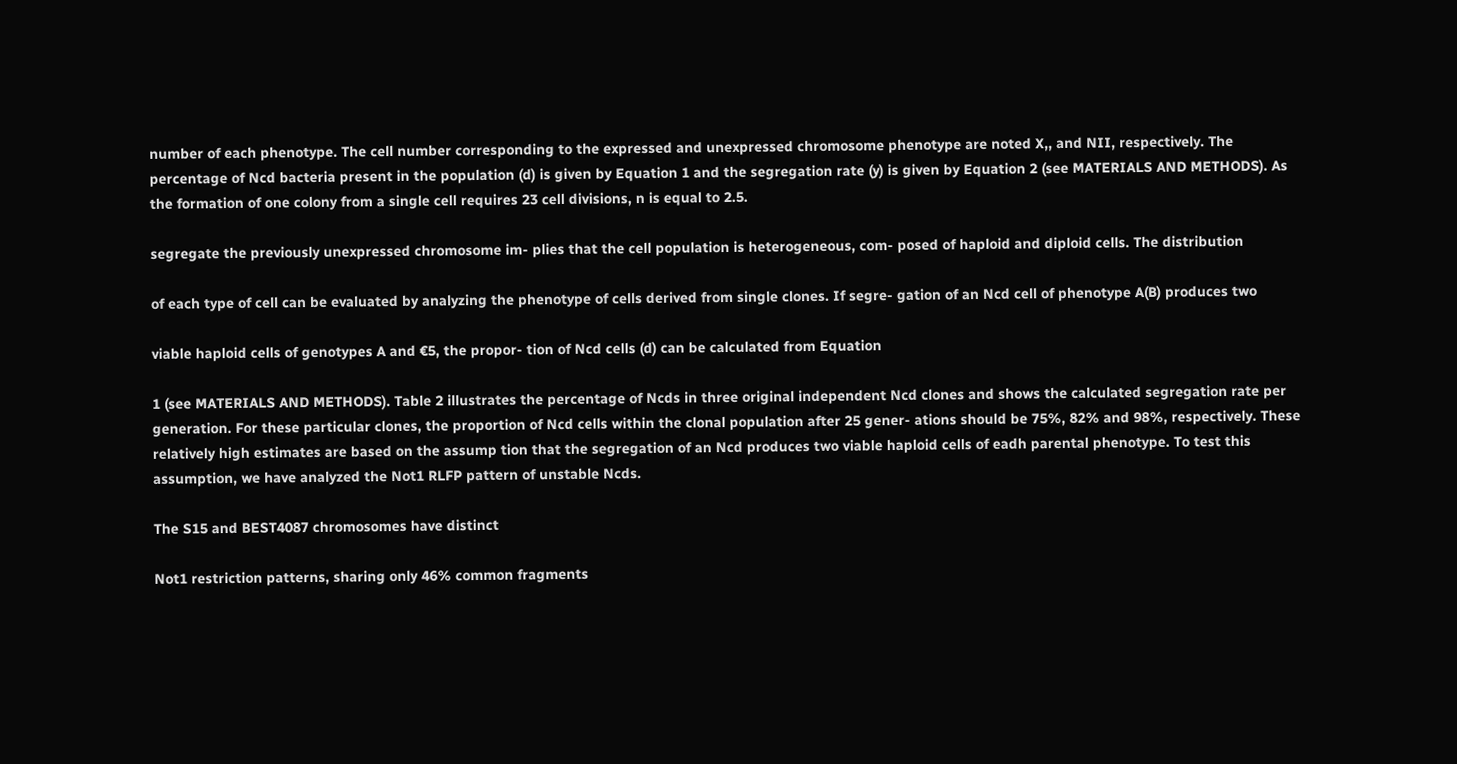number of each phenotype. The cell number corresponding to the expressed and unexpressed chromosome phenotype are noted X,, and NII, respectively. The percentage of Ncd bacteria present in the population (d) is given by Equation 1 and the segregation rate (y) is given by Equation 2 (see MATERIALS AND METHODS). As the formation of one colony from a single cell requires 23 cell divisions, n is equal to 2.5.

segregate the previously unexpressed chromosome im- plies that the cell population is heterogeneous, com- posed of haploid and diploid cells. The distribution

of each type of cell can be evaluated by analyzing the phenotype of cells derived from single clones. If segre- gation of an Ncd cell of phenotype A(B) produces two

viable haploid cells of genotypes A and €5, the propor- tion of Ncd cells (d) can be calculated from Equation

1 (see MATERIALS AND METHODS). Table 2 illustrates the percentage of Ncds in three original independent Ncd clones and shows the calculated segregation rate per generation. For these particular clones, the proportion of Ncd cells within the clonal population after 25 gener- ations should be 75%, 82% and 98%, respectively. These relatively high estimates are based on the assump tion that the segregation of an Ncd produces two viable haploid cells of eadh parental phenotype. To test this assumption, we have analyzed the Not1 RLFP pattern of unstable Ncds.

The S15 and BEST4087 chromosomes have distinct

Not1 restriction patterns, sharing only 46% common fragments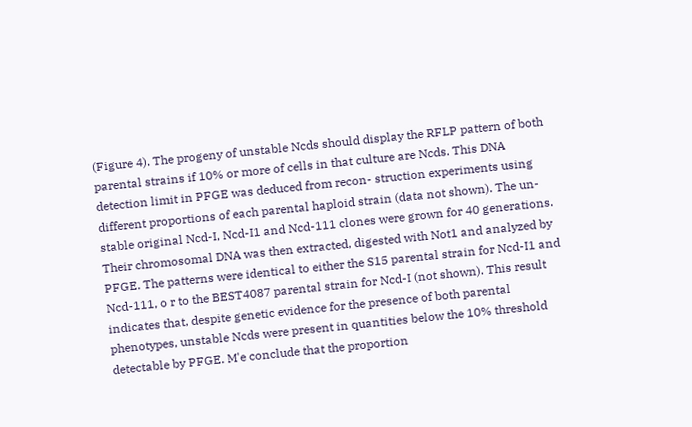(Figure 4). The progeny of unstable Ncds should display the RFLP pattern of both parental strains if 10% or more of cells in that culture are Ncds. This DNA detection limit in PFGE was deduced from recon- struction experiments using different proportions of each parental haploid strain (data not shown). The un- stable original Ncd-I, Ncd-I1 and Ncd-111 clones were grown for 40 generations. Their chromosomal DNA was then extracted, digested with Not1 and analyzed by PFGE. The patterns were identical to either the S15 parental strain for Ncd-I1 and Ncd-111, o r to the BEST4087 parental strain for Ncd-I (not shown). This result indicates that, despite genetic evidence for the presence of both parental phenotypes, unstable Ncds were present in quantities below the 10% threshold detectable by PFGE. M'e conclude that the proportion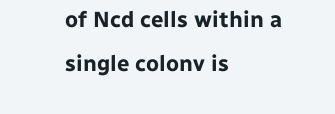of Ncd cells within a single colonv is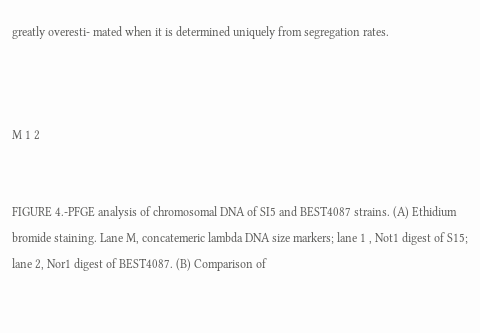greatly overesti- mated when it is determined uniquely from segregation rates.



M 1 2


FIGURE 4.-PFGE analysis of chromosomal DNA of SI5 and BEST4087 strains. (A) Ethidium bromide staining. Lane M, concatemeric lambda DNA size markers; lane 1 , Not1 digest of S15; lane 2, Nor1 digest of BEST4087. (B) Comparison of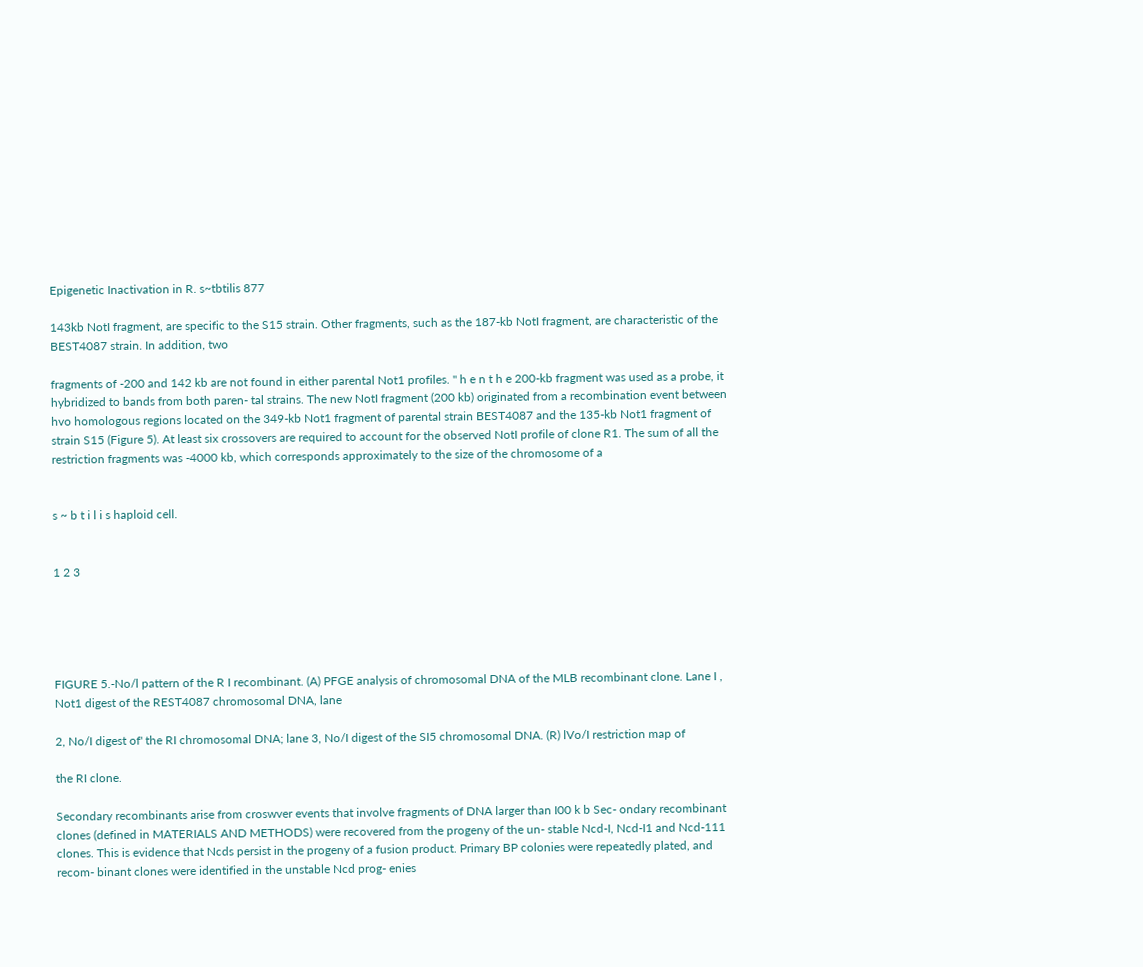Epigenetic Inactivation in R. s~tbtilis 877

143kb NotI fragment, are specific to the S15 strain. Other fragments, such as the 187-kb NotI fragment, are characteristic of the BEST4087 strain. In addition, two

fragments of -200 and 142 kb are not found in either parental Not1 profiles. " h e n t h e 200-kb fragment was used as a probe, it hybridized to bands from both paren- tal strains. The new NotI fragment (200 kb) originated from a recombination event between hvo homologous regions located on the 349-kb Not1 fragment of parental strain BEST4087 and the 135-kb Not1 fragment of strain S15 (Figure 5). At least six crossovers are required to account for the observed NotI profile of clone R1. The sum of all the restriction fragments was -4000 kb, which corresponds approximately to the size of the chromosome of a


s ~ b t i l i s haploid cell.


1 2 3





FIGURE 5.-No/l pattern of the R I recombinant. (A) PFGE analysis of chromosomal DNA of the MLB recombinant clone. Lane I , Not1 digest of the REST4087 chromosomal DNA, lane

2, No/I digest of' the RI chromosomal DNA; lane 3, No/I digest of the SI5 chromosomal DNA. (R) lVo/I restriction map of

the RI clone.

Secondary recombinants arise from croswver events that involve fragments of DNA larger than I00 k b Sec- ondary recombinant clones (defined in MATERIALS AND METHODS) were recovered from the progeny of the un- stable Ncd-I, Ncd-I1 and Ncd-111 clones. This is evidence that Ncds persist in the progeny of a fusion product. Primary BP colonies were repeatedly plated, and recom- binant clones were identified in the unstable Ncd prog- enies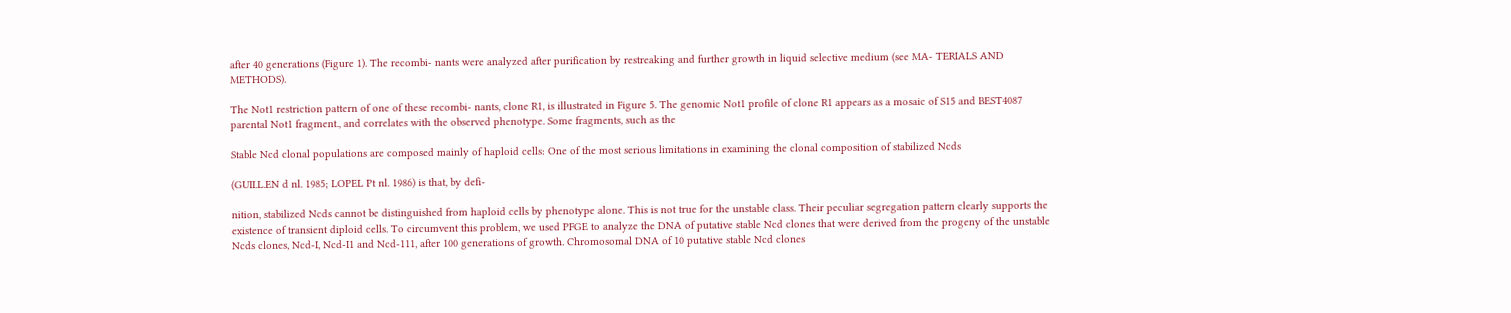after 40 generations (Figure 1). The recombi- nants were analyzed after purification by restreaking and further growth in liquid selective medium (see MA- TERIALS AND METHODS).

The Not1 restriction pattern of one of these recombi- nants, clone R1, is illustrated in Figure 5. The genomic Not1 profile of clone R1 appears as a mosaic of S15 and BEST4087 parental Not1 fragment., and correlates with the observed phenotype. Some fragments, such as the

Stable Ncd clonal populations are composed mainly of haploid cells: One of the most serious limitations in examining the clonal composition of stabilized Ncds

(GUII.L.EN d nl. 1985; LOPEL Pt nl. 1986) is that, by defi-

nition, stabilized Ncds cannot be distinguished from haploid cells by phenotype alone. This is not true for the unstable class. Their peculiar segregation pattern clearly supports the existence of transient diploid cells. To circumvent this problem, we used PFGE to analyze the DNA of putative stable Ncd clones that were derived from the progeny of the unstable Ncds clones, Ncd-I, Ncd-I1 and Ncd-111, after 100 generations of growth. Chromosomal DNA of 10 putative stable Ncd clones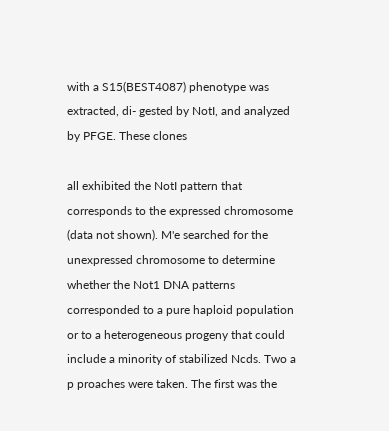with a S15(BEST4087) phenotype was extracted, di- gested by NotI, and analyzed by PFGE. These clones

all exhibited the NotI pattern that corresponds to the expressed chromosome (data not shown). M'e searched for the unexpressed chromosome to determine whether the Not1 DNA patterns corresponded to a pure haploid population or to a heterogeneous progeny that could include a minority of stabilized Ncds. Two a p proaches were taken. The first was the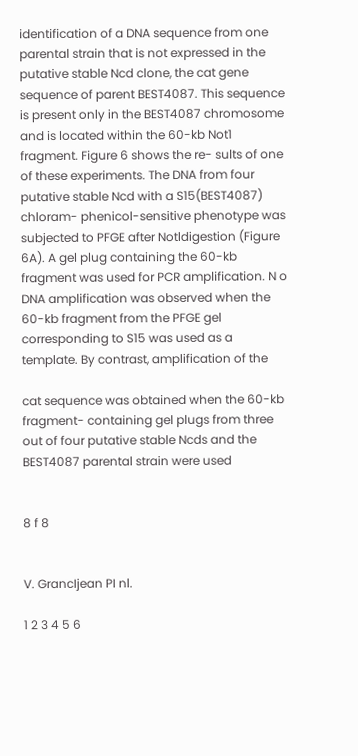identification of a DNA sequence from one parental strain that is not expressed in the putative stable Ncd clone, the cat gene sequence of parent BEST4087. This sequence is present only in the BEST4087 chromosome and is located within the 60-kb Not1 fragment. Figure 6 shows the re- sults of one of these experiments. The DNA from four putative stable Ncd with a S15(BEST4087) chloram- phenicol-sensitive phenotype was subjected to PFGE after Notldigestion (Figure 6A). A gel plug containing the 60-kb fragment was used for PCR amplification. N o DNA amplification was observed when the 60-kb fragment from the PFGE gel corresponding to S15 was used as a template. By contrast, amplification of the

cat sequence was obtained when the 60-kb fragment- containing gel plugs from three out of four putative stable Ncds and the BEST4087 parental strain were used


8 f 8


V. GrancIjean PI nl.

1 2 3 4 5 6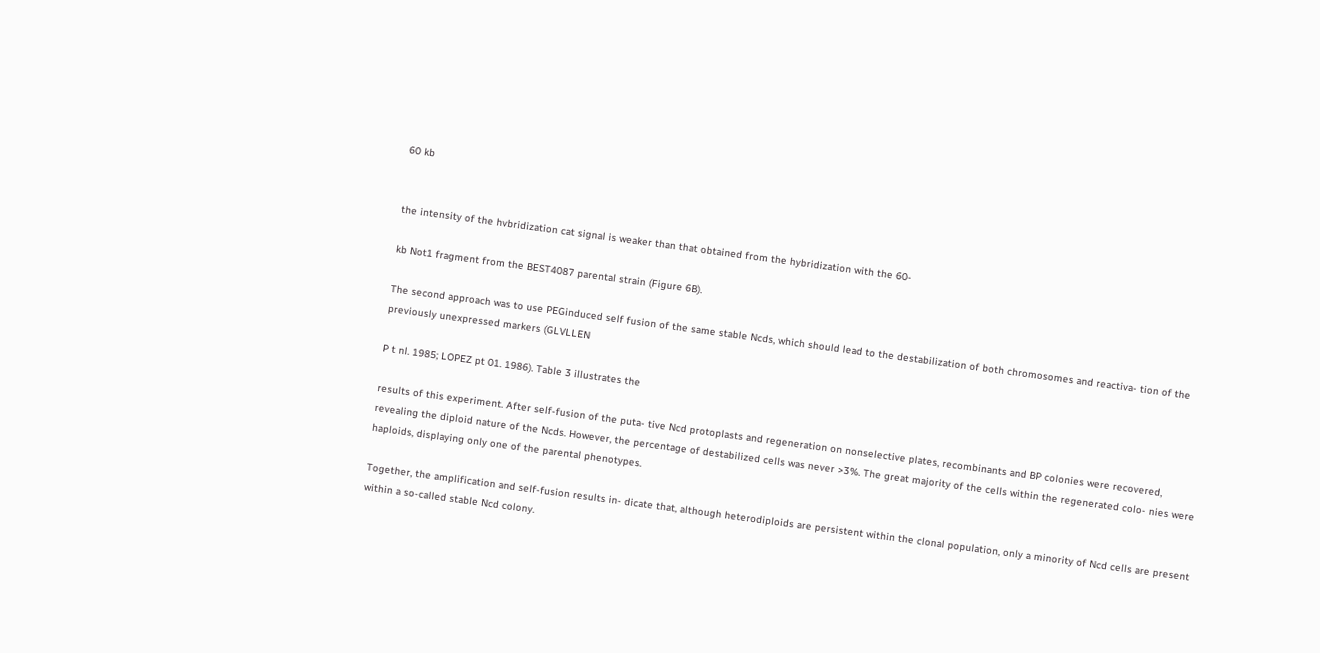60 kb


the intensity of the hvbridization cat signal is weaker than that obtained from the hybridization with the 60-

kb Not1 fragment from the BEST4087 parental strain (Figure 6B).

The second approach was to use PEGinduced self fusion of the same stable Ncds, which should lead to the destabilization of both chromosomes and reactiva- tion of the previously unexpressed markers (GLVLLEN

P t nl. 1985; LOPEZ pt 01. 1986). Table 3 illustrates the

results of this experiment. After self-fusion of the puta- tive Ncd protoplasts and regeneration on nonselective plates, recombinants and BP colonies were recovered, revealing the diploid nature of the Ncds. However, the percentage of destabilized cells was never >3%. The great majority of the cells within the regenerated colo- nies were haploids, displaying only one of the parental phenotypes.

Together, the amplification and self-fusion results in- dicate that, although heterodiploids are persistent within the clonal population, only a minority of Ncd cells are present within a so-called stable Ncd colony.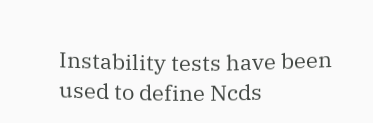Instability tests have been used to define Ncds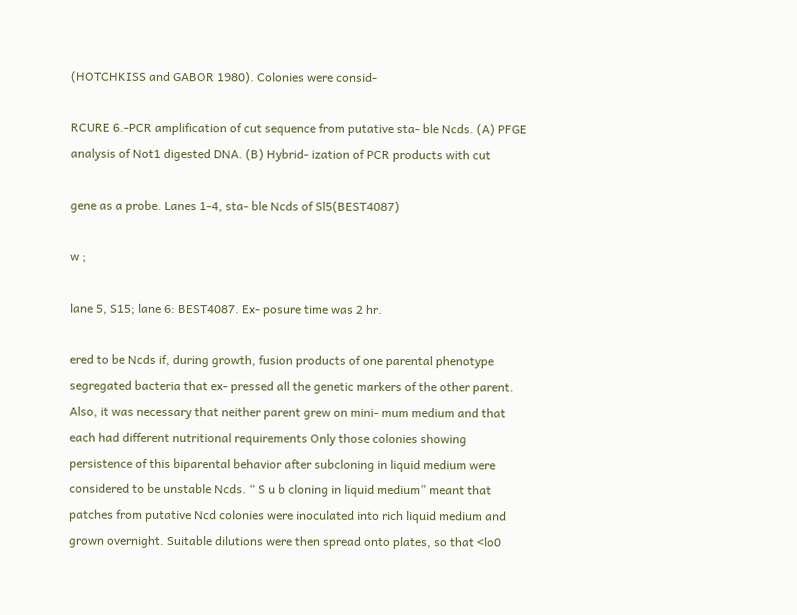(HOTCHKISS and GABOR 1980). Colonies were consid-

RCURE 6.-PCR amplification of cut sequence from putative sta- ble Ncds. (A) PFGE analysis of Not1 digested DNA. (B) Hybrid- ization of PCR products with cut

gene as a probe. Lanes 1-4, sta- ble Ncds of Sl5(BEST4087)

w ;

lane 5, S15; lane 6: BEST4087. Ex- posure time was 2 hr.

ered to be Ncds if, during growth, fusion products of one parental phenotype segregated bacteria that ex- pressed all the genetic markers of the other parent. Also, it was necessary that neither parent grew on mini- mum medium and that each had different nutritional requirements Only those colonies showing persistence of this biparental behavior after subcloning in liquid medium were considered to be unstable Ncds. “ S u b cloning in liquid medium” meant that patches from putative Ncd colonies were inoculated into rich liquid medium and grown overnight. Suitable dilutions were then spread onto plates, so that <lo0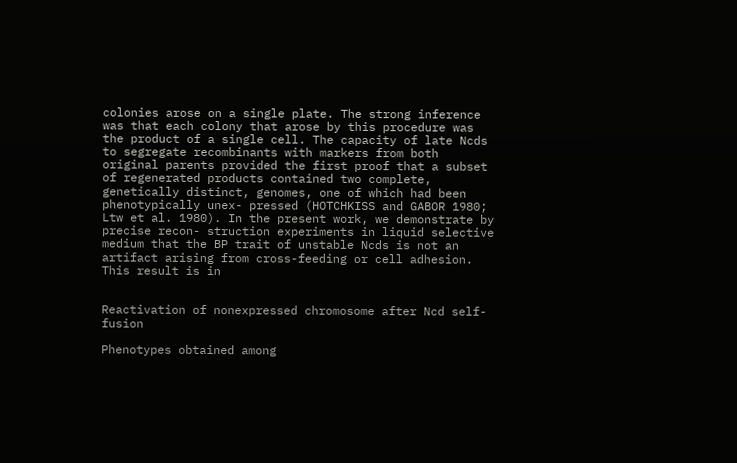colonies arose on a single plate. The strong inference was that each colony that arose by this procedure was the product of a single cell. The capacity of late Ncds to segregate recombinants with markers from both original parents provided the first proof that a subset of regenerated products contained two complete, genetically distinct, genomes, one of which had been phenotypically unex- pressed (HOTCHKISS and GABOR 1980; Ltw et al. 1980). In the present work, we demonstrate by precise recon- struction experiments in liquid selective medium that the BP trait of unstable Ncds is not an artifact arising from cross-feeding or cell adhesion. This result is in


Reactivation of nonexpressed chromosome after Ncd self-fusion

Phenotypes obtained among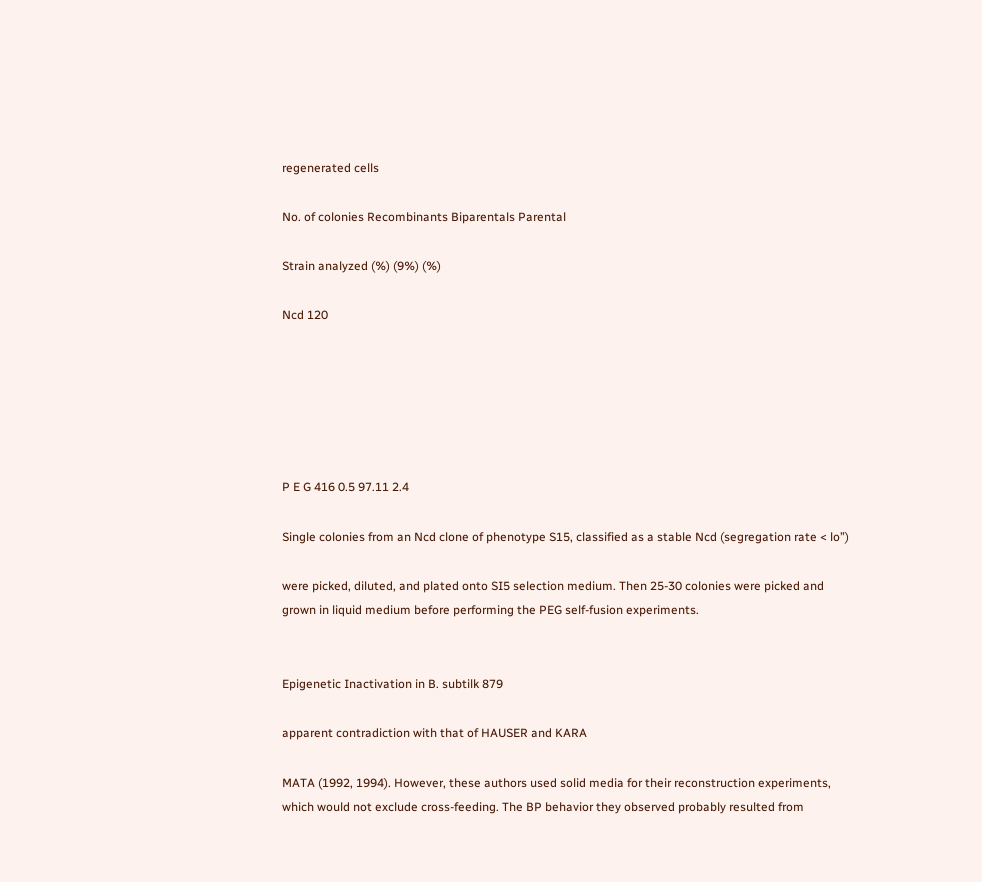regenerated cells

No. of colonies Recombinants Biparentals Parental

Strain analyzed (%) (9%) (%)

Ncd 120






P E G 416 0.5 97.11 2.4

Single colonies from an Ncd clone of phenotype S15, classified as a stable Ncd (segregation rate < lo”)

were picked, diluted, and plated onto SI5 selection medium. Then 25-30 colonies were picked and grown in liquid medium before performing the PEG self-fusion experiments.


Epigenetic Inactivation in B. subtilk 879

apparent contradiction with that of HAUSER and KARA

MATA (1992, 1994). However, these authors used solid media for their reconstruction experiments, which would not exclude cross-feeding. The BP behavior they observed probably resulted from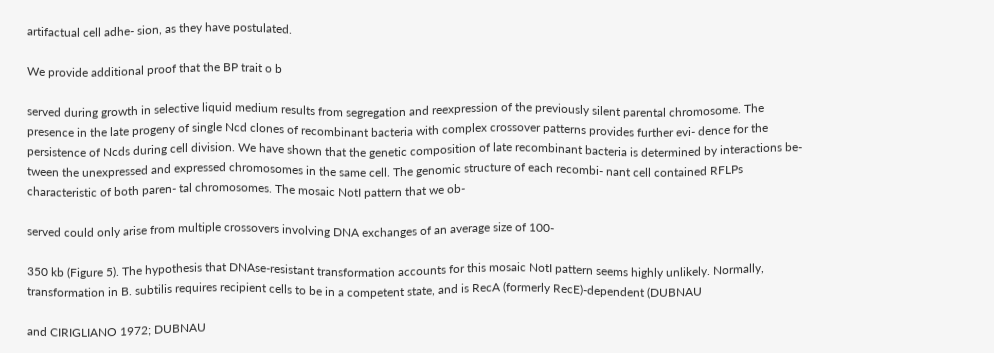artifactual cell adhe- sion, as they have postulated.

We provide additional proof that the BP trait o b

served during growth in selective liquid medium results from segregation and reexpression of the previously silent parental chromosome. The presence in the late progeny of single Ncd clones of recombinant bacteria with complex crossover patterns provides further evi- dence for the persistence of Ncds during cell division. We have shown that the genetic composition of late recombinant bacteria is determined by interactions be- tween the unexpressed and expressed chromosomes in the same cell. The genomic structure of each recombi- nant cell contained RFLPs characteristic of both paren- tal chromosomes. The mosaic NotI pattern that we ob-

served could only arise from multiple crossovers involving DNA exchanges of an average size of 100-

350 kb (Figure 5). The hypothesis that DNAse-resistant transformation accounts for this mosaic NotI pattern seems highly unlikely. Normally, transformation in B. subtilis requires recipient cells to be in a competent state, and is RecA (formerly RecE)-dependent (DUBNAU

and CIRIGLIANO 1972; DUBNAU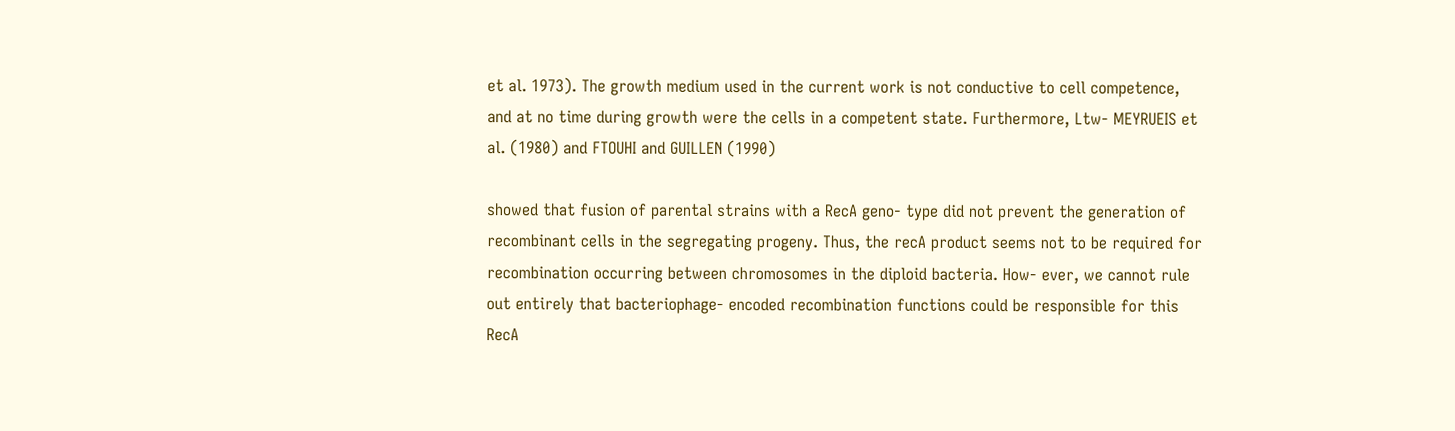et al. 1973). The growth medium used in the current work is not conductive to cell competence, and at no time during growth were the cells in a competent state. Furthermore, Ltw- MEYRUEIS et al. (1980) and FTOUHI and GUILLEN (1990)

showed that fusion of parental strains with a RecA geno- type did not prevent the generation of recombinant cells in the segregating progeny. Thus, the recA product seems not to be required for recombination occurring between chromosomes in the diploid bacteria. How- ever, we cannot rule out entirely that bacteriophage- encoded recombination functions could be responsible for this RecA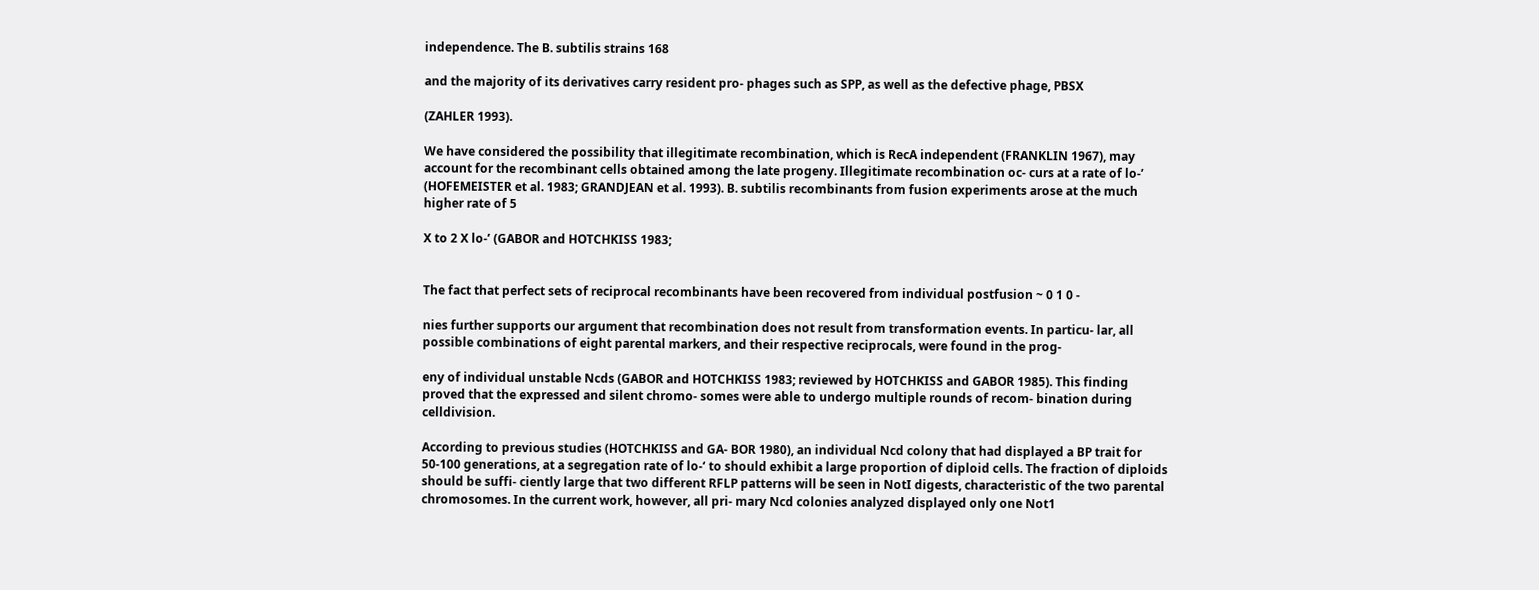independence. The B. subtilis strains 168

and the majority of its derivatives carry resident pro- phages such as SPP, as well as the defective phage, PBSX

(ZAHLER 1993).

We have considered the possibility that illegitimate recombination, which is RecA independent (FRANKLIN 1967), may account for the recombinant cells obtained among the late progeny. Illegitimate recombination oc- curs at a rate of lo-’ (HOFEMEISTER et al. 1983; GRANDJEAN et al. 1993). B. subtilis recombinants from fusion experiments arose at the much higher rate of 5

X to 2 X lo-’ (GABOR and HOTCHKISS 1983;


The fact that perfect sets of reciprocal recombinants have been recovered from individual postfusion ~ 0 1 0 -

nies further supports our argument that recombination does not result from transformation events. In particu- lar, all possible combinations of eight parental markers, and their respective reciprocals, were found in the prog-

eny of individual unstable Ncds (GABOR and HOTCHKISS 1983; reviewed by HOTCHKISS and GABOR 1985). This finding proved that the expressed and silent chromo- somes were able to undergo multiple rounds of recom- bination during celldivision.

According to previous studies (HOTCHKISS and GA- BOR 1980), an individual Ncd colony that had displayed a BP trait for 50-100 generations, at a segregation rate of lo-‘ to should exhibit a large proportion of diploid cells. The fraction of diploids should be suffi- ciently large that two different RFLP patterns will be seen in NotI digests, characteristic of the two parental chromosomes. In the current work, however, all pri- mary Ncd colonies analyzed displayed only one Not1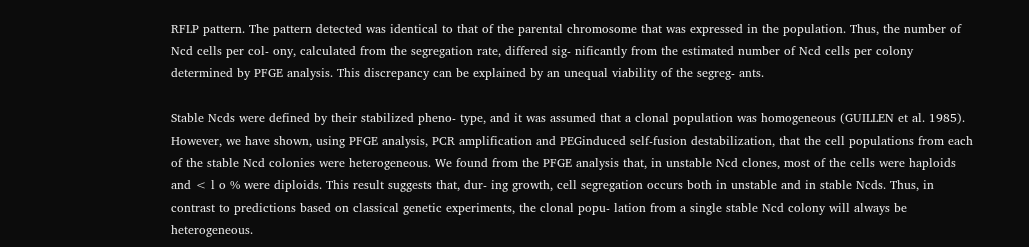RFLP pattern. The pattern detected was identical to that of the parental chromosome that was expressed in the population. Thus, the number of Ncd cells per col- ony, calculated from the segregation rate, differed sig- nificantly from the estimated number of Ncd cells per colony determined by PFGE analysis. This discrepancy can be explained by an unequal viability of the segreg- ants.

Stable Ncds were defined by their stabilized pheno- type, and it was assumed that a clonal population was homogeneous (GUILLEN et al. 1985). However, we have shown, using PFGE analysis, PCR amplification and PEGinduced self-fusion destabilization, that the cell populations from each of the stable Ncd colonies were heterogeneous. We found from the PFGE analysis that, in unstable Ncd clones, most of the cells were haploids and < l o % were diploids. This result suggests that, dur- ing growth, cell segregation occurs both in unstable and in stable Ncds. Thus, in contrast to predictions based on classical genetic experiments, the clonal popu- lation from a single stable Ncd colony will always be heterogeneous.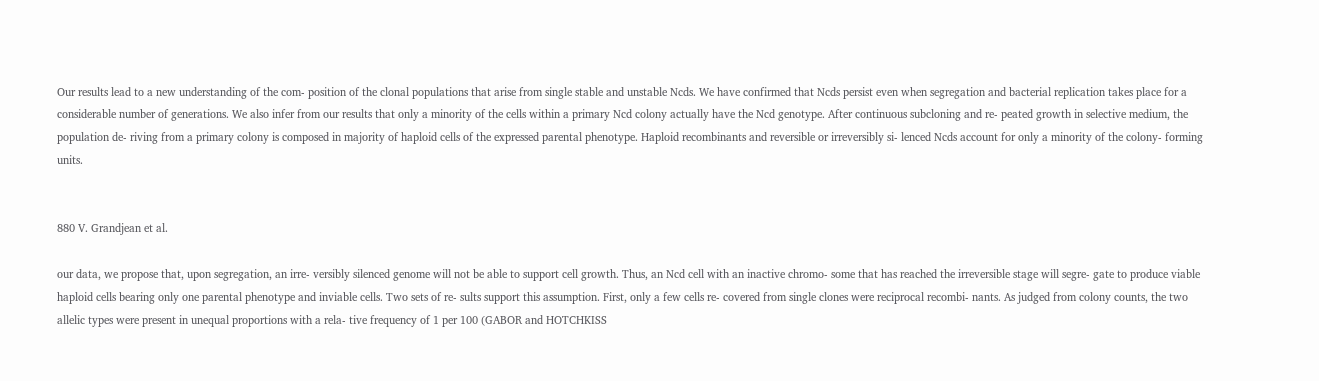Our results lead to a new understanding of the com- position of the clonal populations that arise from single stable and unstable Ncds. We have confirmed that Ncds persist even when segregation and bacterial replication takes place for a considerable number of generations. We also infer from our results that only a minority of the cells within a primary Ncd colony actually have the Ncd genotype. After continuous subcloning and re- peated growth in selective medium, the population de- riving from a primary colony is composed in majority of haploid cells of the expressed parental phenotype. Haploid recombinants and reversible or irreversibly si- lenced Ncds account for only a minority of the colony- forming units.


880 V. Grandjean et al.

our data, we propose that, upon segregation, an irre- versibly silenced genome will not be able to support cell growth. Thus, an Ncd cell with an inactive chromo- some that has reached the irreversible stage will segre- gate to produce viable haploid cells bearing only one parental phenotype and inviable cells. Two sets of re- sults support this assumption. First, only a few cells re- covered from single clones were reciprocal recombi- nants. As judged from colony counts, the two allelic types were present in unequal proportions with a rela- tive frequency of 1 per 100 (GABOR and HOTCHKISS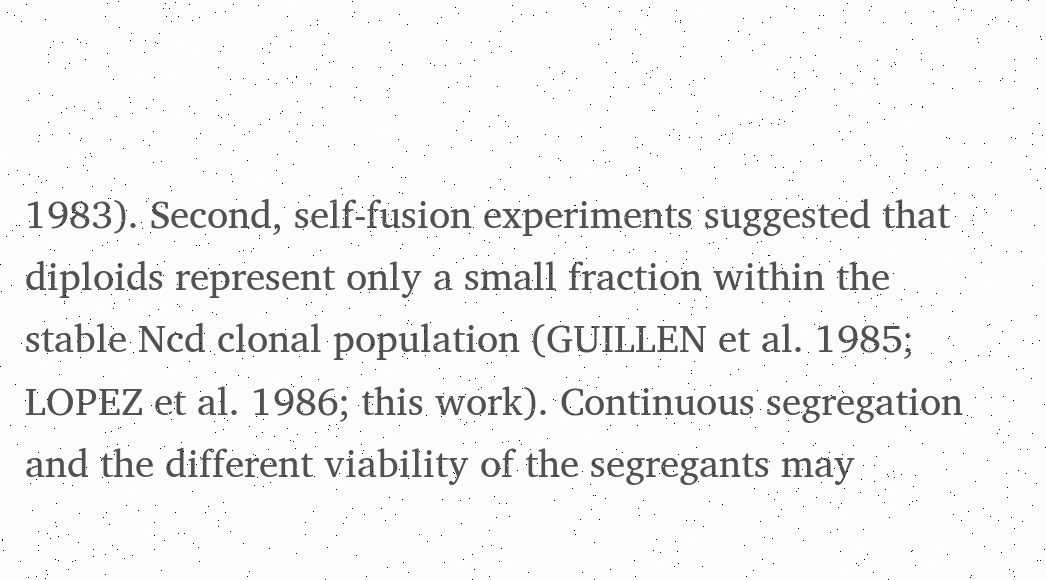1983). Second, self-fusion experiments suggested that diploids represent only a small fraction within the stable Ncd clonal population (GUILLEN et al. 1985; LOPEZ et al. 1986; this work). Continuous segregation and the different viability of the segregants may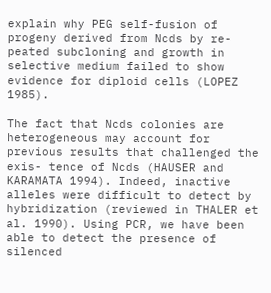explain why PEG self-fusion of progeny derived from Ncds by re- peated subcloning and growth in selective medium failed to show evidence for diploid cells (LOPEZ 1985).

The fact that Ncds colonies are heterogeneous may account for previous results that challenged the exis- tence of Ncds (HAUSER and KARAMATA 1994). Indeed, inactive alleles were difficult to detect by hybridization (reviewed in THALER et al. 1990). Using PCR, we have been able to detect the presence of silenced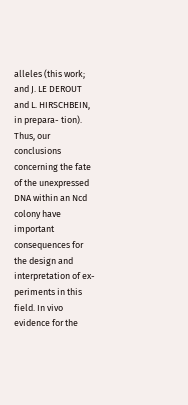alleles (this work; and J. LE DEROUT and L. HIRSCHBEIN, in prepara- tion). Thus, our conclusions concerning the fate of the unexpressed DNA within an Ncd colony have important consequences for the design and interpretation of ex- periments in this field. In vivo evidence for the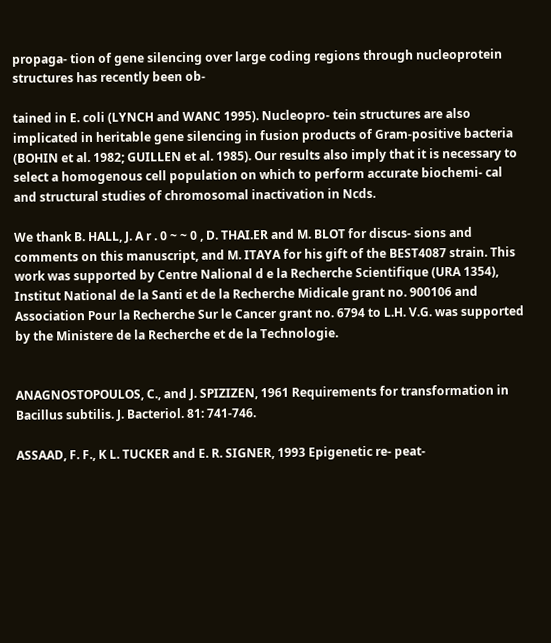propaga- tion of gene silencing over large coding regions through nucleoprotein structures has recently been ob-

tained in E. coli (LYNCH and WANC 1995). Nucleopro- tein structures are also implicated in heritable gene silencing in fusion products of Gram-positive bacteria (BOHIN et al. 1982; GUILLEN et al. 1985). Our results also imply that it is necessary to select a homogenous cell population on which to perform accurate biochemi- cal and structural studies of chromosomal inactivation in Ncds.

We thank B. HALL, J. A r . 0 ~ ~ 0 , D. THAI.ER and M. BLOT for discus- sions and comments on this manuscript, and M. ITAYA for his gift of the BEST4087 strain. This work was supported by Centre Nalional d e la Recherche Scientifique (URA 1354), Institut National de la Santi et de la Recherche Midicale grant no. 900106 and Association Pour la Recherche Sur le Cancer grant no. 6794 to L.H. V.G. was supported by the Ministere de la Recherche et de la Technologie.


ANAGNOSTOPOULOS, C., and J. SPIZIZEN, 1961 Requirements for transformation in Bacillus subtilis. J. Bacteriol. 81: 741-746.

ASSAAD, F. F., K L. TUCKER and E. R. SIGNER, 1993 Epigenetic re- peat-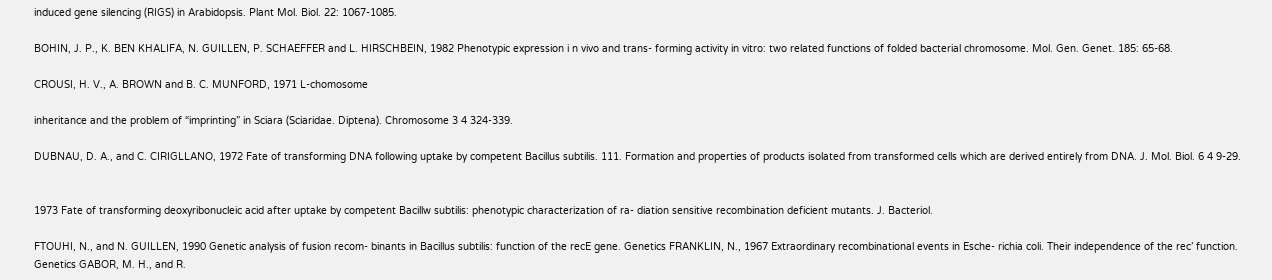induced gene silencing (RIGS) in Arabidopsis. Plant Mol. Biol. 22: 1067-1085.

BOHIN, J. P., K. BEN KHALIFA, N. GUILLEN, P. SCHAEFFER and L. HIRSCHBEIN, 1982 Phenotypic expression i n vivo and trans- forming activity in vitro: two related functions of folded bacterial chromosome. Mol. Gen. Genet. 185: 65-68.

CROUSI, H. V., A. BROWN and B. C. MUNFORD, 1971 L-chomosome

inheritance and the problem of “imprinting” in Sciara (Sciaridae. Diptena). Chromosome 3 4 324-339.

DUBNAU, D. A., and C. CIRIGLLANO, 1972 Fate of transforming DNA following uptake by competent Bacillus subtilis. 111. Formation and properties of products isolated from transformed cells which are derived entirely from DNA. J. Mol. Biol. 6 4 9-29.


1973 Fate of transforming deoxyribonucleic acid after uptake by competent Bacillw subtilis: phenotypic characterization of ra- diation sensitive recombination deficient mutants. J. Bacteriol.

FTOUHI, N., and N. GUILLEN, 1990 Genetic analysis of fusion recom- binants in Bacillus subtilis: function of the recE gene. Genetics FRANKLIN, N., 1967 Extraordinary recombinational events in Esche- richia coli. Their independence of the rec’ function. Genetics GABOR, M. H., and R.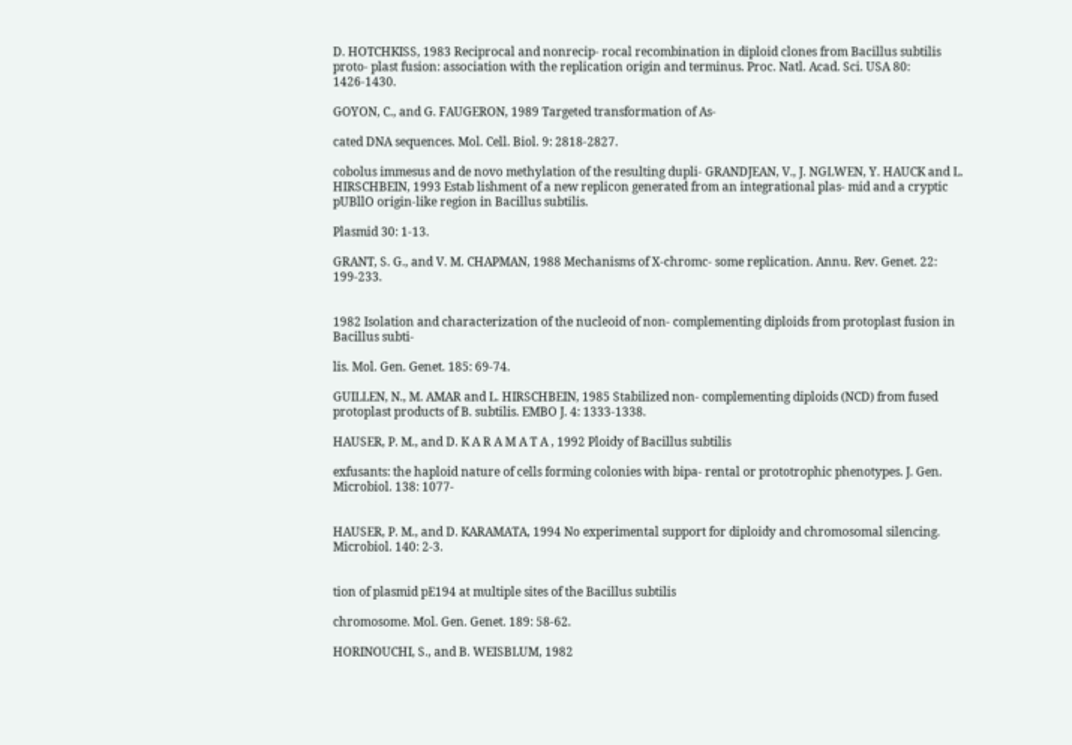D. HOTCHKISS, 1983 Reciprocal and nonrecip- rocal recombination in diploid clones from Bacillus subtilis proto- plast fusion: association with the replication origin and terminus. Proc. Natl. Acad. Sci. USA 80: 1426-1430.

GOYON, C., and G. FAUGERON, 1989 Targeted transformation of As-

cated DNA sequences. Mol. Cell. Biol. 9: 2818-2827.

cobolus immesus and de novo methylation of the resulting dupli- GRANDJEAN, V., J. NGLWEN, Y. HAUCK and L. HIRSCHBEIN, 1993 Estab lishment of a new replicon generated from an integrational plas- mid and a cryptic pUBllO origin-like region in Bacillus subtilis.

Plasmid 30: 1-13.

GRANT, S. G., and V. M. CHAPMAN, 1988 Mechanisms of X-chromc- some replication. Annu. Rev. Genet. 22: 199-233.


1982 Isolation and characterization of the nucleoid of non- complementing diploids from protoplast fusion in Bacillus subti-

lis. Mol. Gen. Genet. 185: 69-74.

GUILLEN, N., M. AMAR and L. HIRSCHBEIN, 1985 Stabilized non- complementing diploids (NCD) from fused protoplast products of B. subtilis. EMBO J. 4: 1333-1338.

HAUSER, P. M., and D. K A R A M A T A , 1992 Ploidy of Bacillus subtilis

exfusants: the haploid nature of cells forming colonies with bipa- rental or prototrophic phenotypes. J. Gen. Microbiol. 138: 1077-


HAUSER, P. M., and D. KARAMATA, 1994 No experimental support for diploidy and chromosomal silencing. Microbiol. 140: 2-3.


tion of plasmid pE194 at multiple sites of the Bacillus subtilis

chromosome. Mol. Gen. Genet. 189: 58-62.

HORINOUCHI, S., and B. WEISBLUM, 1982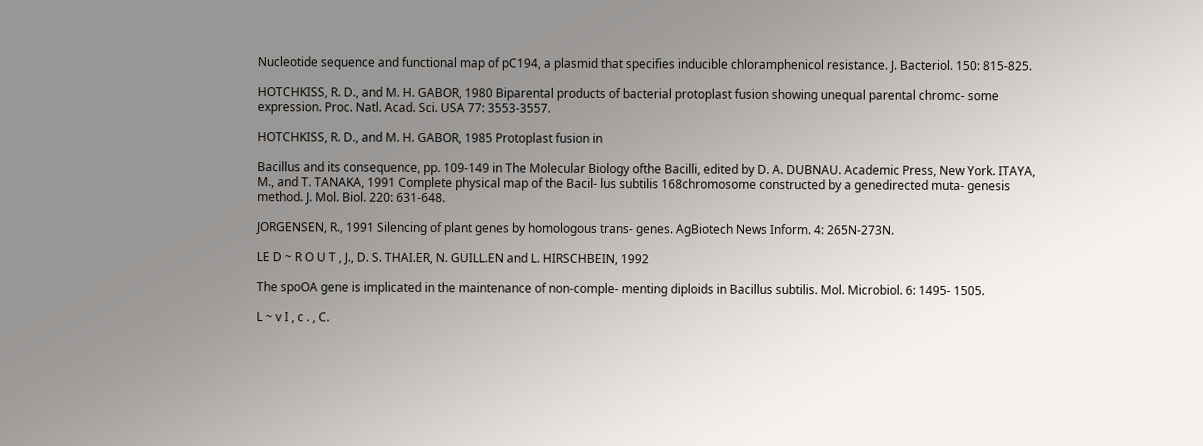Nucleotide sequence and functional map of pC194, a plasmid that specifies inducible chloramphenicol resistance. J. Bacteriol. 150: 815-825.

HOTCHKISS, R. D., and M. H. GABOR, 1980 Biparental products of bacterial protoplast fusion showing unequal parental chromc- some expression. Proc. Natl. Acad. Sci. USA 77: 3553-3557.

HOTCHKISS, R. D., and M. H. GABOR, 1985 Protoplast fusion in

Bacillus and its consequence, pp. 109-149 in The Molecular Biology ofthe Bacilli, edited by D. A. DUBNAU. Academic Press, New York. ITAYA, M., and T. TANAKA, 1991 Complete physical map of the Bacil- lus subtilis 168chromosome constructed by a genedirected muta- genesis method. J. Mol. Biol. 220: 631-648.

JORGENSEN, R., 1991 Silencing of plant genes by homologous trans- genes. AgBiotech News Inform. 4: 265N-273N.

LE D ~ R O U T , J., D. S. THAI.ER, N. GUILL.EN and L. HIRSCHBEIN, 1992

The spoOA gene is implicated in the maintenance of non-comple- menting diploids in Bacillus subtilis. Mol. Microbiol. 6: 1495- 1505.

L ~ v I , c . , C.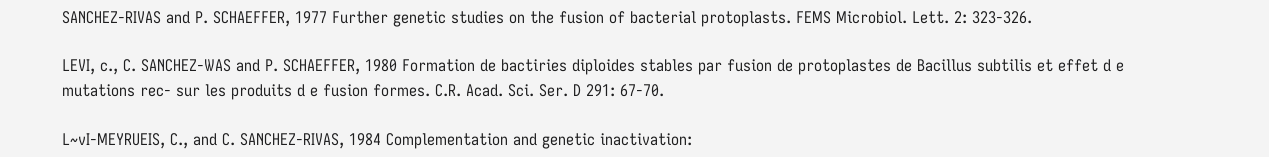SANCHEZ-RIVAS and P. SCHAEFFER, 1977 Further genetic studies on the fusion of bacterial protoplasts. FEMS Microbiol. Lett. 2: 323-326.

LEVI, c., C. SANCHEZ-WAS and P. SCHAEFFER, 1980 Formation de bactiries diploides stables par fusion de protoplastes de Bacillus subtilis et effet d e mutations rec- sur les produits d e fusion formes. C.R. Acad. Sci. Ser. D 291: 67-70.

L~vI-MEYRUEIS, C., and C. SANCHEZ-RIVAS, 1984 Complementation and genetic inactivation: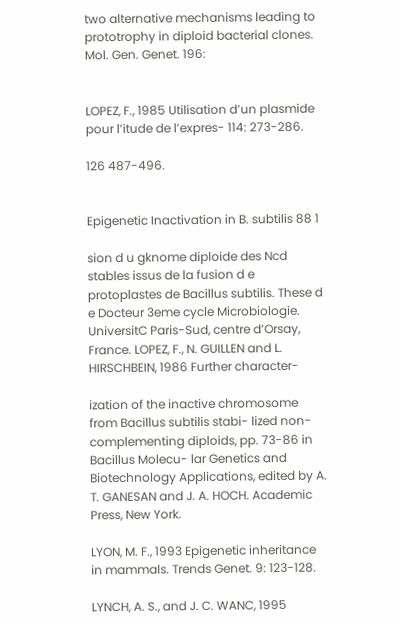two alternative mechanisms leading to prototrophy in diploid bacterial clones. Mol. Gen. Genet. 196:


LOPEZ, F., 1985 Utilisation d’un plasmide pour l’itude de l’expres- 114: 273-286.

126 487-496.


Epigenetic Inactivation in B. subtilis 88 1

sion d u gknome diploide des Ncd stables issus de la fusion d e protoplastes de Bacillus subtilis. These d e Docteur 3eme cycle Microbiologie. UniversitC Paris-Sud, centre d’Orsay, France. LOPEZ, F., N. GUILLEN and L. HIRSCHBEIN, 1986 Further character-

ization of the inactive chromosome from Bacillus subtilis stabi- lized non-complementing diploids, pp. 73-86 in Bacillus Molecu- lar Genetics and Biotechnology Applications, edited by A. T. GANESAN and J. A. HOCH. Academic Press, New York.

LYON, M. F., 1993 Epigenetic inheritance in mammals. Trends Genet. 9: 123-128.

LYNCH, A. S., and J. C. WANC, 1995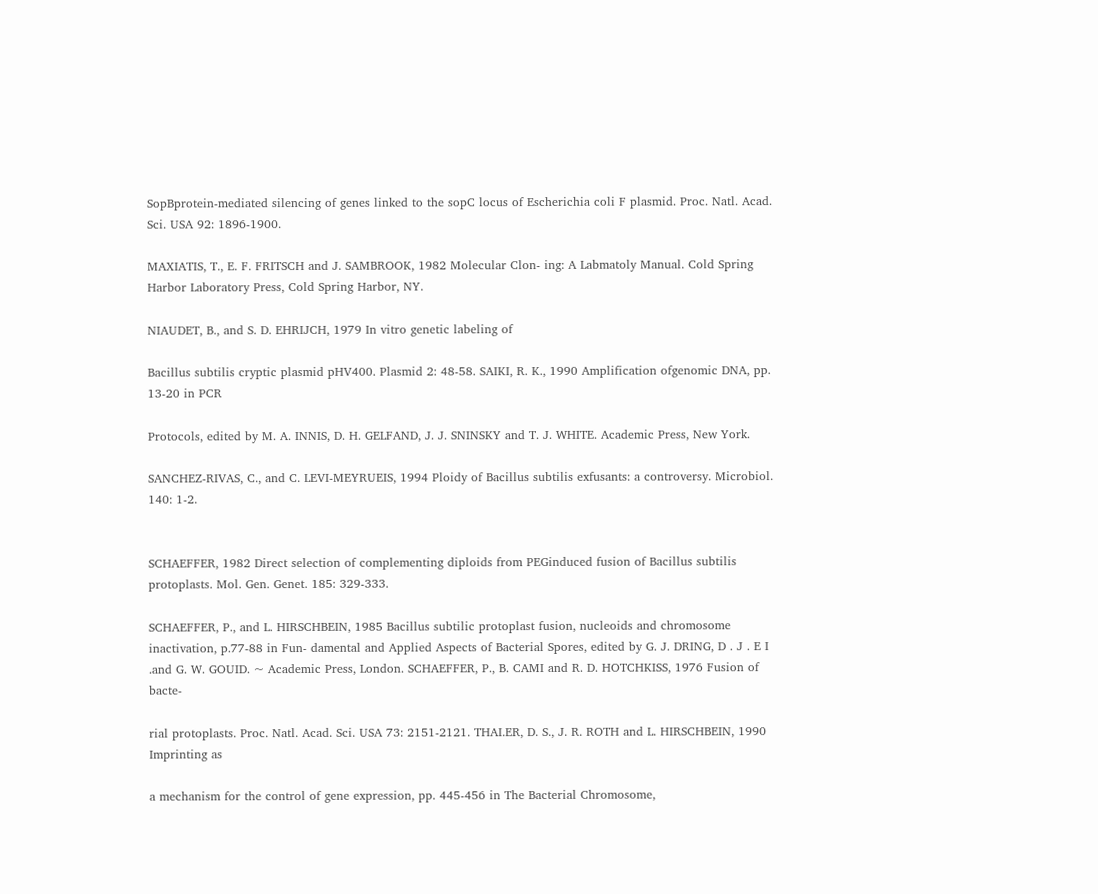SopBprotein-mediated silencing of genes linked to the sopC locus of Escherichia coli F plasmid. Proc. Natl. Acad. Sci. USA 92: 1896-1900.

MAXIATIS, T., E. F. FRITSCH and J. SAMBROOK, 1982 Molecular Clon- ing: A Labmatoly Manual. Cold Spring Harbor Laboratory Press, Cold Spring Harbor, NY.

NIAUDET, B., and S. D. EHRIJCH, 1979 In vitro genetic labeling of

Bacillus subtilis cryptic plasmid pHV400. Plasmid 2: 48-58. SAIKI, R. K., 1990 Amplification ofgenomic DNA, pp. 13-20 in PCR

Protocols, edited by M. A. INNIS, D. H. GELFAND, J. J. SNINSKY and T. J. WHITE. Academic Press, New York.

SANCHEZ-RIVAS, C., and C. LEVI-MEYRUEIS, 1994 Ploidy of Bacillus subtilis exfusants: a controversy. Microbiol. 140: 1-2.


SCHAEFFER, 1982 Direct selection of complementing diploids from PEGinduced fusion of Bacillus subtilis protoplasts. Mol. Gen. Genet. 185: 329-333.

SCHAEFFER, P., and L. HIRSCHBEIN, 1985 Bacillus subtilic protoplast fusion, nucleoids and chromosome inactivation, p.77-88 in Fun- damental and Applied Aspects of Bacterial Spores, edited by G. J. DRING, D . J . E I .and G. W. GOUID. ~ Academic Press, London. SCHAEFFER, P., B. CAMI and R. D. HOTCHKISS, 1976 Fusion of bacte-

rial protoplasts. Proc. Natl. Acad. Sci. USA 73: 2151-2121. THAI.ER, D. S., J. R. ROTH and L. HIRSCHBEIN, 1990 Imprinting as

a mechanism for the control of gene expression, pp. 445-456 in The Bacterial Chromosome,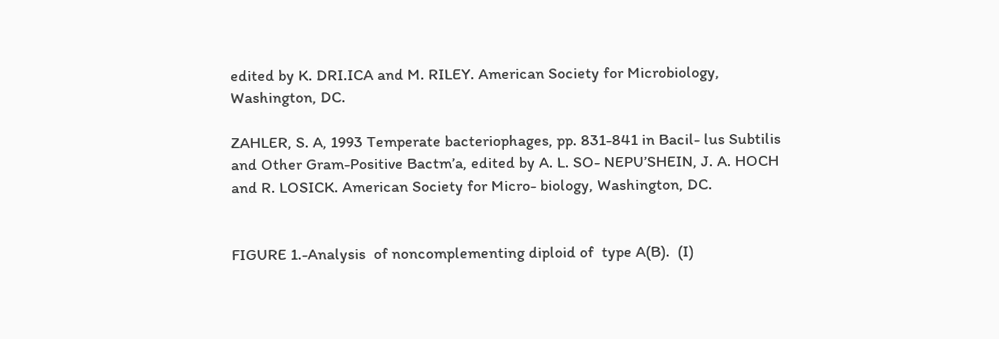edited by K. DRI.ICA and M. RILEY. American Society for Microbiology, Washington, DC.

ZAHLER, S. A, 1993 Temperate bacteriophages, pp. 831-841 in Bacil- lus Subtilis and Other Gram-Positive Bactm’a, edited by A. L. SO- NEPU’SHEIN, J. A. HOCH and R. LOSICK. American Society for Micro- biology, Washington, DC.


FIGURE 1.-Analysis  of noncomplementing diploid of  type A(B).  (I)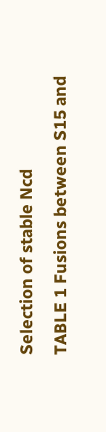Selection of stable Ncd
TABLE 1 Fusions between S15 and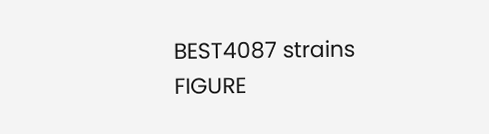BEST4087 strains
FIGURE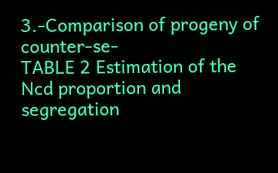3.-Comparison of progeny of counter-se-
TABLE 2 Estimation of the Ncd proportion and segregation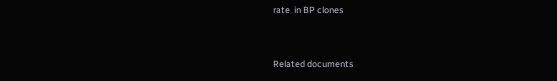rate  in BP clones


Related documents